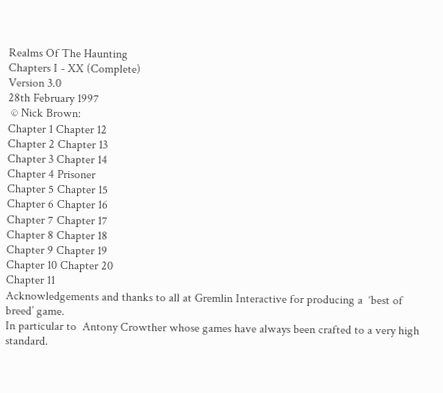Realms Of The Haunting
Chapters I - XX (Complete)
Version 3.0
28th February 1997
 © Nick Brown:
Chapter 1 Chapter 12
Chapter 2 Chapter 13
Chapter 3 Chapter 14
Chapter 4 Prisoner
Chapter 5 Chapter 15
Chapter 6 Chapter 16
Chapter 7 Chapter 17
Chapter 8 Chapter 18
Chapter 9 Chapter 19
Chapter 10 Chapter 20
Chapter 11
Acknowledgements and thanks to all at Gremlin Interactive for producing a  ‘best of breed’ game.
In particular to  Antony Crowther whose games have always been crafted to a very high standard.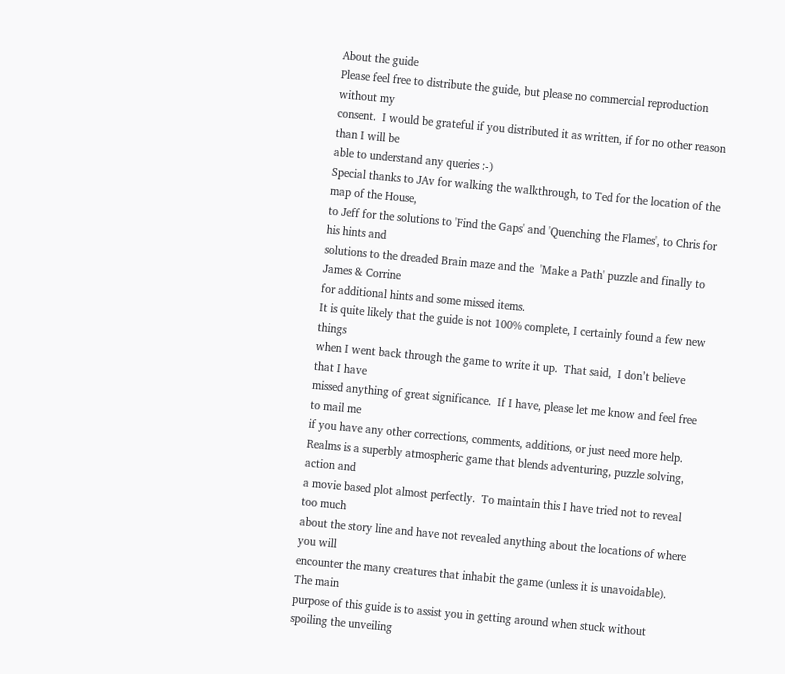About the guide
Please feel free to distribute the guide, but please no commercial reproduction without my
consent.  I would be grateful if you distributed it as written, if for no other reason than I will be
able to understand any queries :-)
Special thanks to JAv for walking the walkthrough, to Ted for the location of the map of the House,
to Jeff for the solutions to 'Find the Gaps' and 'Quenching the Flames', to Chris for his hints and
solutions to the dreaded Brain maze and the  'Make a Path' puzzle and finally to James & Corrine
for additional hints and some missed items.
It is quite likely that the guide is not 100% complete, I certainly found a few new things
when I went back through the game to write it up.  That said,  I don’t believe that I have
missed anything of great significance.  If I have, please let me know and feel free to mail me
if you have any other corrections, comments, additions, or just need more help.
Realms is a superbly atmospheric game that blends adventuring, puzzle solving, action and
a movie based plot almost perfectly.  To maintain this I have tried not to reveal too much
about the story line and have not revealed anything about the locations of where you will
encounter the many creatures that inhabit the game (unless it is unavoidable).  The main
purpose of this guide is to assist you in getting around when stuck without spoiling the unveiling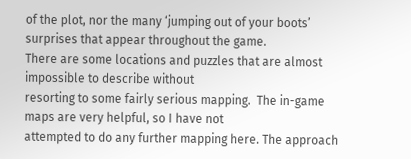of the plot, nor the many ‘jumping out of your boots’ surprises that appear throughout the game.
There are some locations and puzzles that are almost impossible to describe without
resorting to some fairly serious mapping.  The in-game maps are very helpful, so I have not
attempted to do any further mapping here. The approach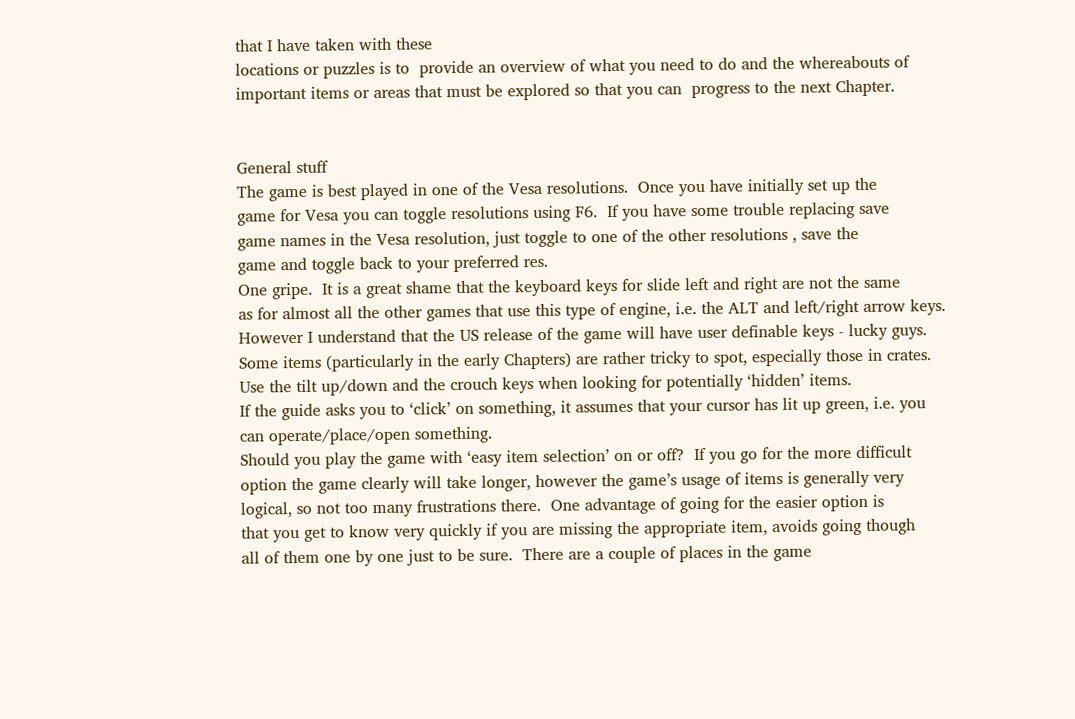that I have taken with these
locations or puzzles is to  provide an overview of what you need to do and the whereabouts of
important items or areas that must be explored so that you can  progress to the next Chapter.


General stuff
The game is best played in one of the Vesa resolutions.  Once you have initially set up the
game for Vesa you can toggle resolutions using F6.  If you have some trouble replacing save
game names in the Vesa resolution, just toggle to one of the other resolutions , save the
game and toggle back to your preferred res.
One gripe.  It is a great shame that the keyboard keys for slide left and right are not the same
as for almost all the other games that use this type of engine, i.e. the ALT and left/right arrow keys.
However I understand that the US release of the game will have user definable keys - lucky guys.
Some items (particularly in the early Chapters) are rather tricky to spot, especially those in crates.
Use the tilt up/down and the crouch keys when looking for potentially ‘hidden’ items.
If the guide asks you to ‘click’ on something, it assumes that your cursor has lit up green, i.e. you
can operate/place/open something.
Should you play the game with ‘easy item selection’ on or off?  If you go for the more difficult
option the game clearly will take longer, however the game’s usage of items is generally very
logical, so not too many frustrations there.  One advantage of going for the easier option is
that you get to know very quickly if you are missing the appropriate item, avoids going though
all of them one by one just to be sure.  There are a couple of places in the game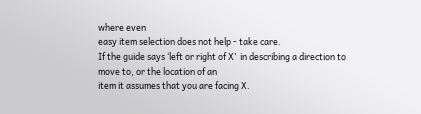where even
easy item selection does not help - take care.
If the guide says ‘left or right of X’  in describing a direction to move to, or the location of an
item it assumes that you are facing X.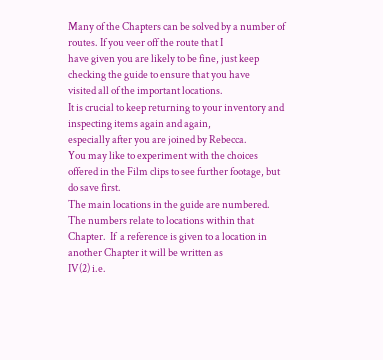Many of the Chapters can be solved by a number of routes. If you veer off the route that I
have given you are likely to be fine, just keep checking the guide to ensure that you have
visited all of the important locations.
It is crucial to keep returning to your inventory and inspecting items again and again,
especially after you are joined by Rebecca.
You may like to experiment with the choices offered in the Film clips to see further footage, but
do save first.
The main locations in the guide are numbered.  The numbers relate to locations within that
Chapter.  If  a reference is given to a location in another Chapter it will be written as
IV(2) i.e.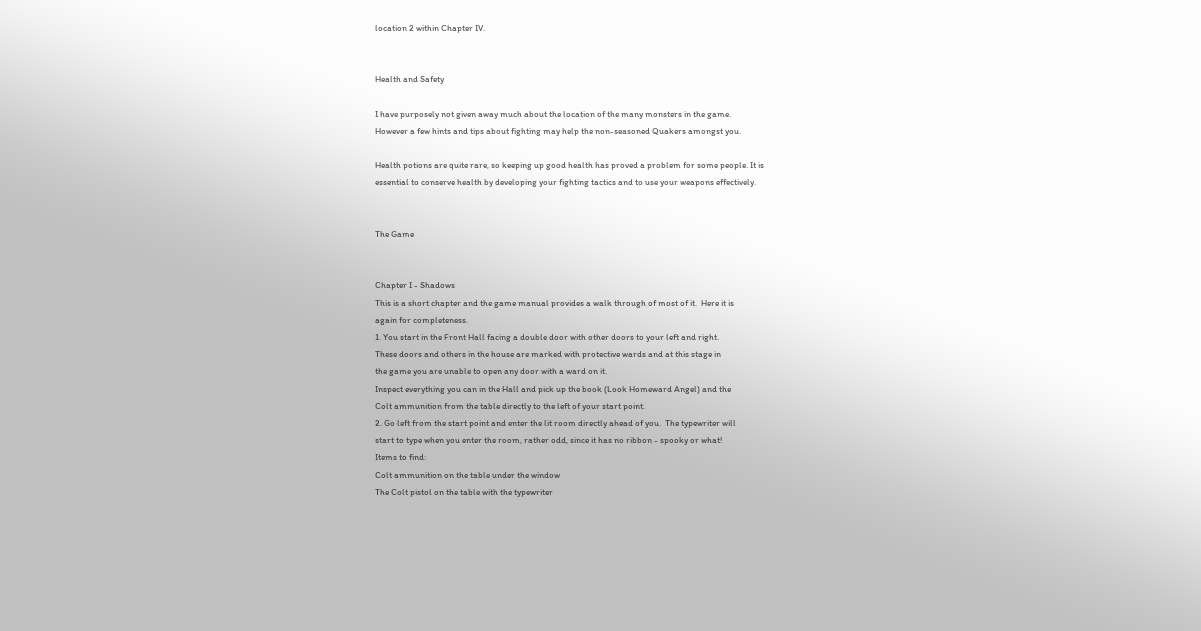location 2 within Chapter IV.


Health and Safety

I have purposely not given away much about the location of the many monsters in the game.
However a few hints and tips about fighting may help the non-seasoned Quakers amongst you.

Health potions are quite rare, so keeping up good health has proved a problem for some people. It is
essential to conserve health by developing your fighting tactics and to use your weapons effectively.


The Game


Chapter I - Shadows
This is a short chapter and the game manual provides a walk through of most of it.  Here it is
again for completeness.
1. You start in the Front Hall facing a double door with other doors to your left and right.
These doors and others in the house are marked with protective wards and at this stage in
the game you are unable to open any door with a ward on it.
Inspect everything you can in the Hall and pick up the book (Look Homeward Angel) and the
Colt ammunition from the table directly to the left of your start point.
2. Go left from the start point and enter the lit room directly ahead of you.  The typewriter will
start to type when you enter the room, rather odd, since it has no ribbon - spooky or what!
Items to find:
Colt ammunition on the table under the window
The Colt pistol on the table with the typewriter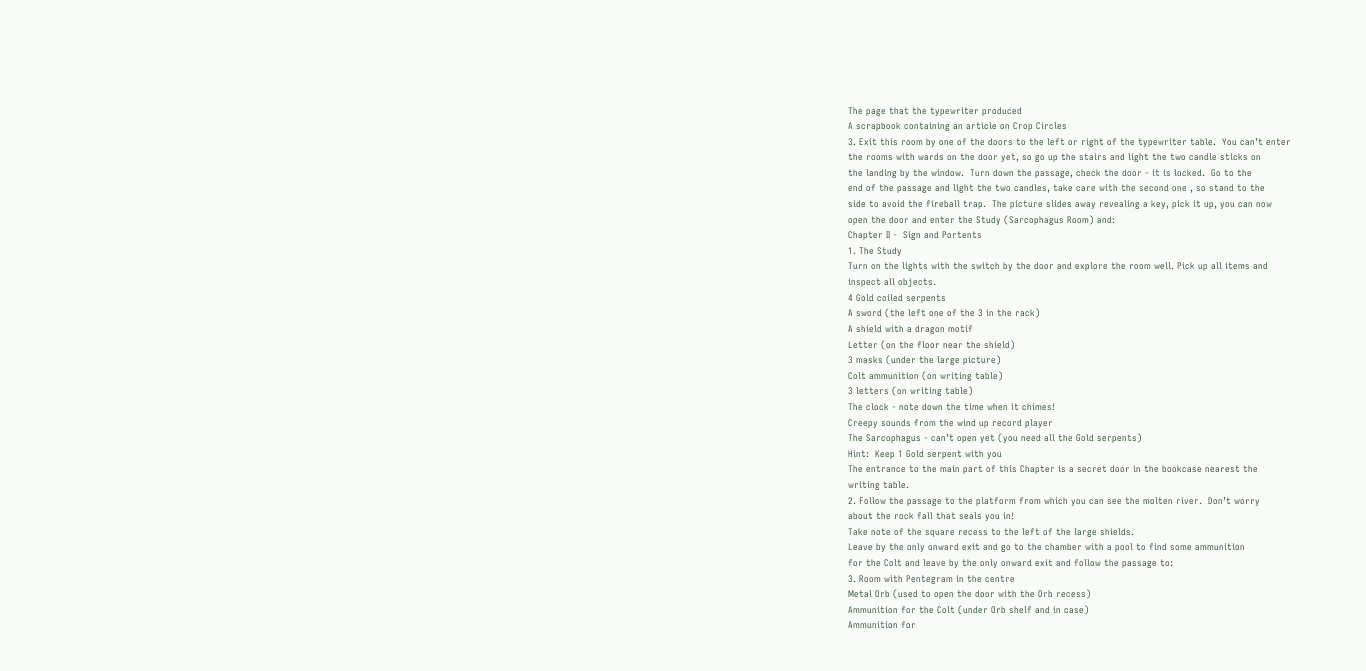The page that the typewriter produced
A scrapbook containing an article on Crop Circles
3. Exit this room by one of the doors to the left or right of the typewriter table.  You can’t enter
the rooms with wards on the door yet, so go up the stairs and light the two candle sticks on
the landing by the window.  Turn down the passage, check the door - it is locked.  Go to the
end of the passage and light the two candles, take care with the second one , so stand to the
side to avoid the fireball trap.  The picture slides away revealing a key, pick it up, you can now
open the door and enter the Study (Sarcophagus Room) and:
Chapter II -  Sign and Portents
1. The Study
Turn on the lights with the switch by the door and explore the room well. Pick up all items and
inspect all objects.
4 Gold coiled serpents
A sword (the left one of the 3 in the rack)
A shield with a dragon motif
Letter (on the floor near the shield)
3 masks (under the large picture)
Colt ammunition (on writing table)
3 letters (on writing table)
The clock - note down the time when it chimes!
Creepy sounds from the wind up record player
The Sarcophagus - can’t open yet (you need all the Gold serpents)
Hint:  Keep 1 Gold serpent with you
The entrance to the main part of this Chapter is a secret door in the bookcase nearest the
writing table.
2. Follow the passage to the platform from which you can see the molten river.  Don’t worry
about the rock fall that seals you in!
Take note of the square recess to the left of the large shields.
Leave by the only onward exit and go to the chamber with a pool to find some ammunition
for the Colt and leave by the only onward exit and follow the passage to:
3. Room with Pentegram in the centre
Metal Orb (used to open the door with the Orb recess)
Ammunition for the Colt (under Orb shelf and in case)
Ammunition for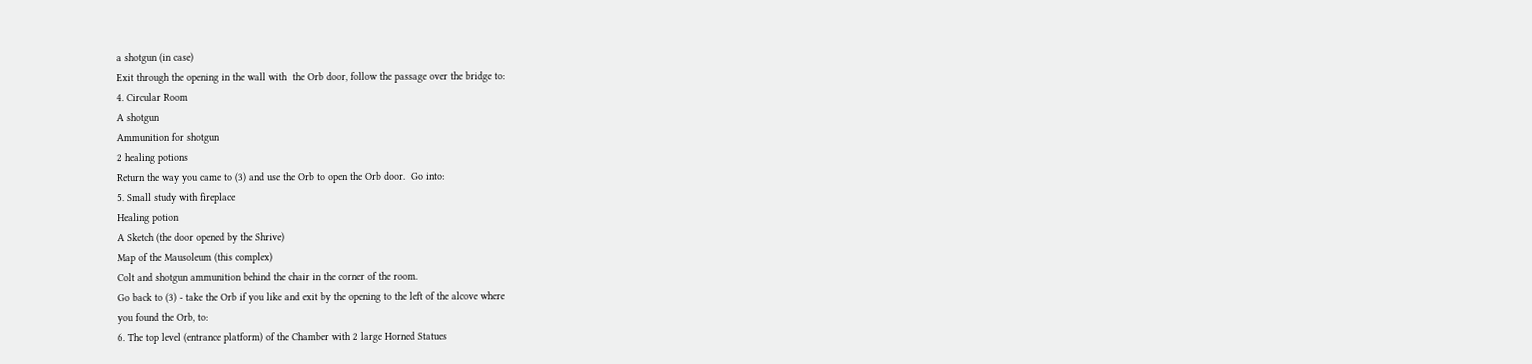a shotgun (in case)
Exit through the opening in the wall with  the Orb door, follow the passage over the bridge to:
4. Circular Room
A shotgun
Ammunition for shotgun
2 healing potions
Return the way you came to (3) and use the Orb to open the Orb door.  Go into:
5. Small study with fireplace
Healing potion
A Sketch (the door opened by the Shrive)
Map of the Mausoleum (this complex)
Colt and shotgun ammunition behind the chair in the corner of the room.
Go back to (3) - take the Orb if you like and exit by the opening to the left of the alcove where
you found the Orb, to:
6. The top level (entrance platform) of the Chamber with 2 large Horned Statues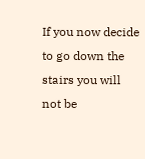If you now decide to go down the stairs you will not be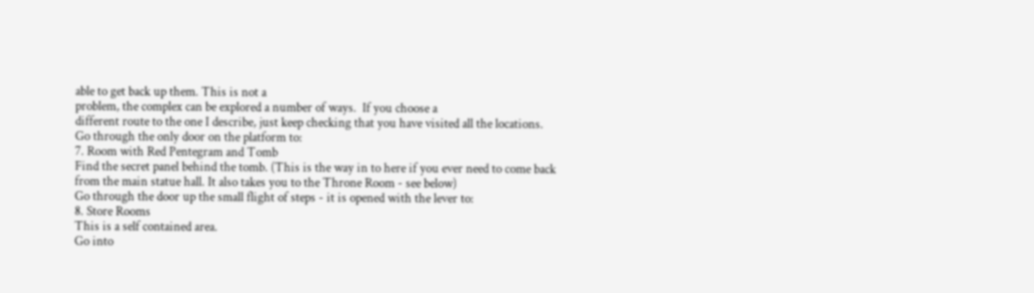able to get back up them. This is not a
problem, the complex can be explored a number of ways.  If you choose a
different route to the one I describe, just keep checking that you have visited all the locations.
Go through the only door on the platform to:
7. Room with Red Pentegram and Tomb
Find the secret panel behind the tomb. (This is the way in to here if you ever need to come back
from the main statue hall. It also takes you to the Throne Room - see below)
Go through the door up the small flight of steps - it is opened with the lever to:
8. Store Rooms
This is a self contained area.
Go into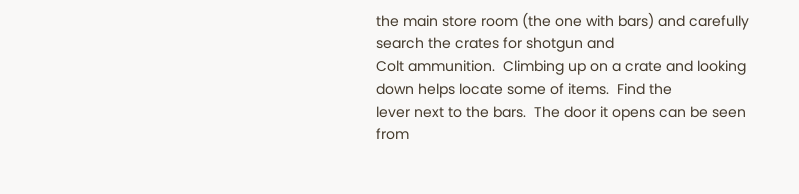the main store room (the one with bars) and carefully search the crates for shotgun and
Colt ammunition.  Climbing up on a crate and looking down helps locate some of items.  Find the
lever next to the bars.  The door it opens can be seen from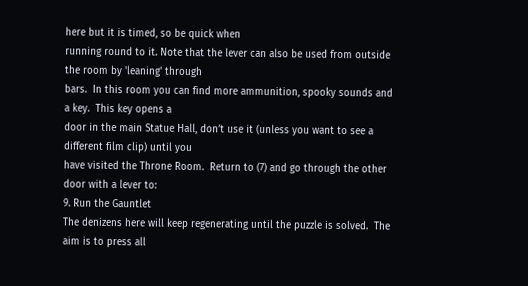here but it is timed, so be quick when
running round to it. Note that the lever can also be used from outside the room by 'leaning' through
bars.  In this room you can find more ammunition, spooky sounds and a key.  This key opens a
door in the main Statue Hall, don’t use it (unless you want to see a different film clip) until you
have visited the Throne Room.  Return to (7) and go through the other door with a lever to:
9. Run the Gauntlet
The denizens here will keep regenerating until the puzzle is solved.  The aim is to press all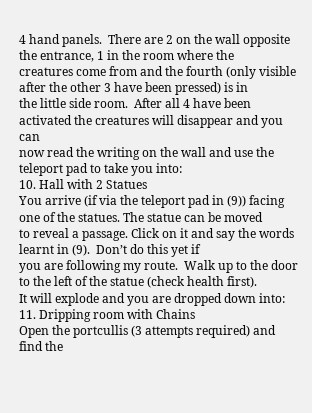4 hand panels.  There are 2 on the wall opposite the entrance, 1 in the room where the
creatures come from and the fourth (only visible after the other 3 have been pressed) is in
the little side room.  After all 4 have been activated the creatures will disappear and you can
now read the writing on the wall and use the teleport pad to take you into:
10. Hall with 2 Statues
You arrive (if via the teleport pad in (9)) facing one of the statues. The statue can be moved
to reveal a passage. Click on it and say the words learnt in (9).  Don’t do this yet if
you are following my route.  Walk up to the door to the left of the statue (check health first).
It will explode and you are dropped down into:
11. Dripping room with Chains
Open the portcullis (3 attempts required) and find the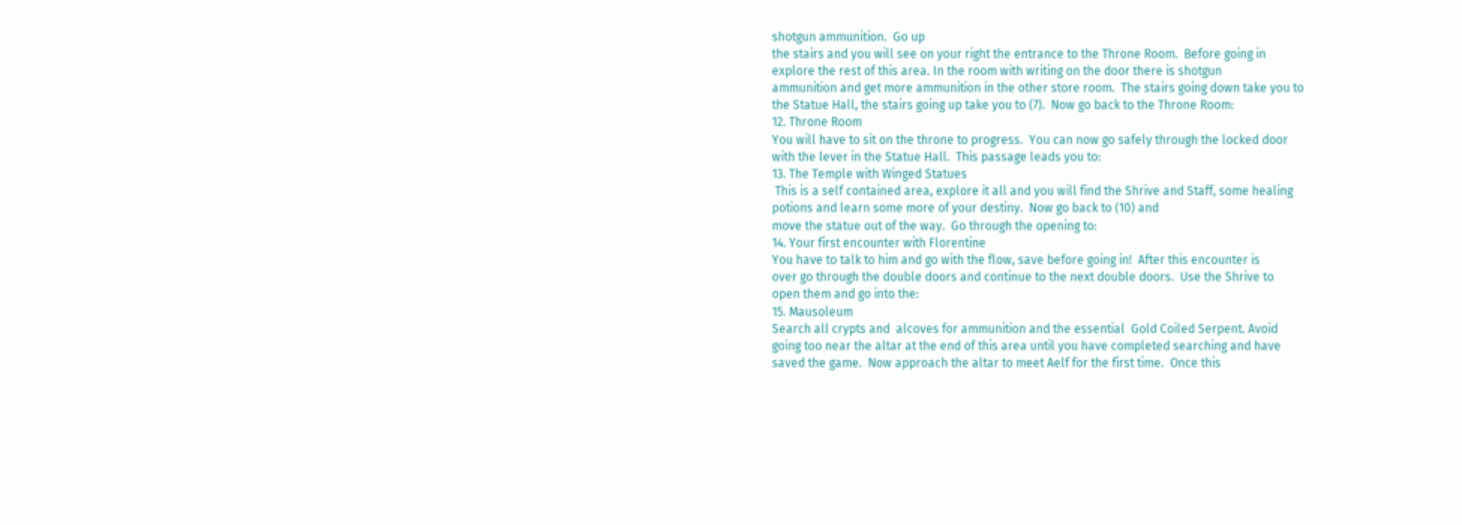shotgun ammunition.  Go up
the stairs and you will see on your right the entrance to the Throne Room.  Before going in
explore the rest of this area. In the room with writing on the door there is shotgun
ammunition and get more ammunition in the other store room.  The stairs going down take you to
the Statue Hall, the stairs going up take you to (7).  Now go back to the Throne Room:
12. Throne Room
You will have to sit on the throne to progress.  You can now go safely through the locked door
with the lever in the Statue Hall.  This passage leads you to:
13. The Temple with Winged Statues
 This is a self contained area, explore it all and you will find the Shrive and Staff, some healing
potions and learn some more of your destiny.  Now go back to (10) and
move the statue out of the way.  Go through the opening to:
14. Your first encounter with Florentine
You have to talk to him and go with the flow, save before going in!  After this encounter is
over go through the double doors and continue to the next double doors.  Use the Shrive to
open them and go into the:
15. Mausoleum
Search all crypts and  alcoves for ammunition and the essential  Gold Coiled Serpent. Avoid
going too near the altar at the end of this area until you have completed searching and have
saved the game.  Now approach the altar to meet Aelf for the first time.  Once this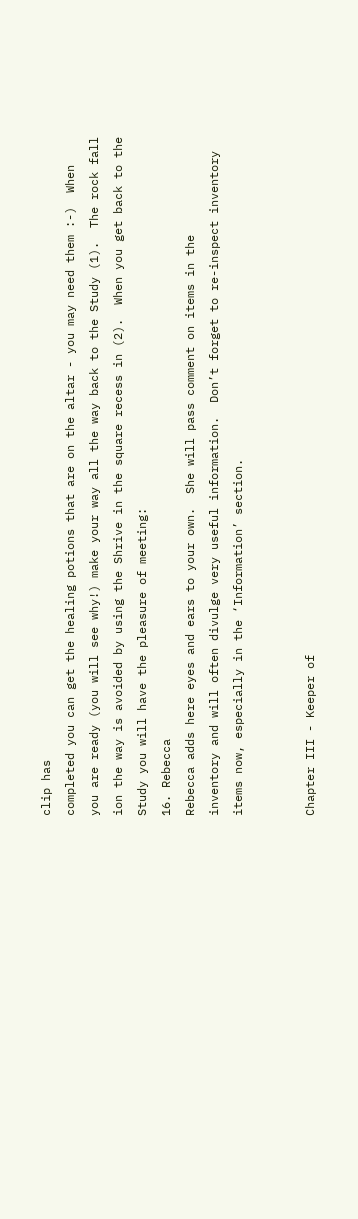clip has
completed you can get the healing potions that are on the altar - you may need them :-)  When
you are ready (you will see why!) make your way all the way back to the Study (1).  The rock fall
ion the way is avoided by using the Shrive in the square recess in (2).  When you get back to the
Study you will have the pleasure of meeting:
16. Rebecca
Rebecca adds here eyes and ears to your own.  She will pass comment on items in the
inventory and will often divulge very useful information.  Don’t forget to re-inspect inventory
items now, especially in the ‘Information’ section.


Chapter III - Keeper of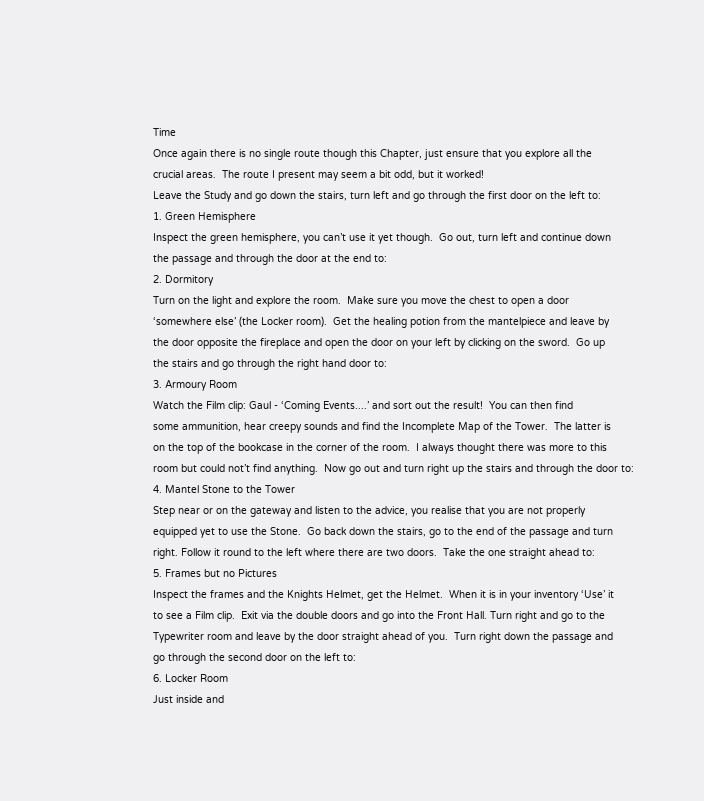Time
Once again there is no single route though this Chapter, just ensure that you explore all the
crucial areas.  The route I present may seem a bit odd, but it worked!
Leave the Study and go down the stairs, turn left and go through the first door on the left to:
1. Green Hemisphere
Inspect the green hemisphere, you can’t use it yet though.  Go out, turn left and continue down
the passage and through the door at the end to:
2. Dormitory
Turn on the light and explore the room.  Make sure you move the chest to open a door
‘somewhere else’ (the Locker room).  Get the healing potion from the mantelpiece and leave by
the door opposite the fireplace and open the door on your left by clicking on the sword.  Go up
the stairs and go through the right hand door to:
3. Armoury Room
Watch the Film clip: Gaul - ‘Coming Events....’ and sort out the result!  You can then find
some ammunition, hear creepy sounds and find the Incomplete Map of the Tower.  The latter is
on the top of the bookcase in the corner of the room.  I always thought there was more to this
room but could not’t find anything.  Now go out and turn right up the stairs and through the door to:
4. Mantel Stone to the Tower
Step near or on the gateway and listen to the advice, you realise that you are not properly
equipped yet to use the Stone.  Go back down the stairs, go to the end of the passage and turn
right. Follow it round to the left where there are two doors.  Take the one straight ahead to:
5. Frames but no Pictures
Inspect the frames and the Knights Helmet, get the Helmet.  When it is in your inventory ‘Use’ it
to see a Film clip.  Exit via the double doors and go into the Front Hall. Turn right and go to the
Typewriter room and leave by the door straight ahead of you.  Turn right down the passage and
go through the second door on the left to:
6. Locker Room
Just inside and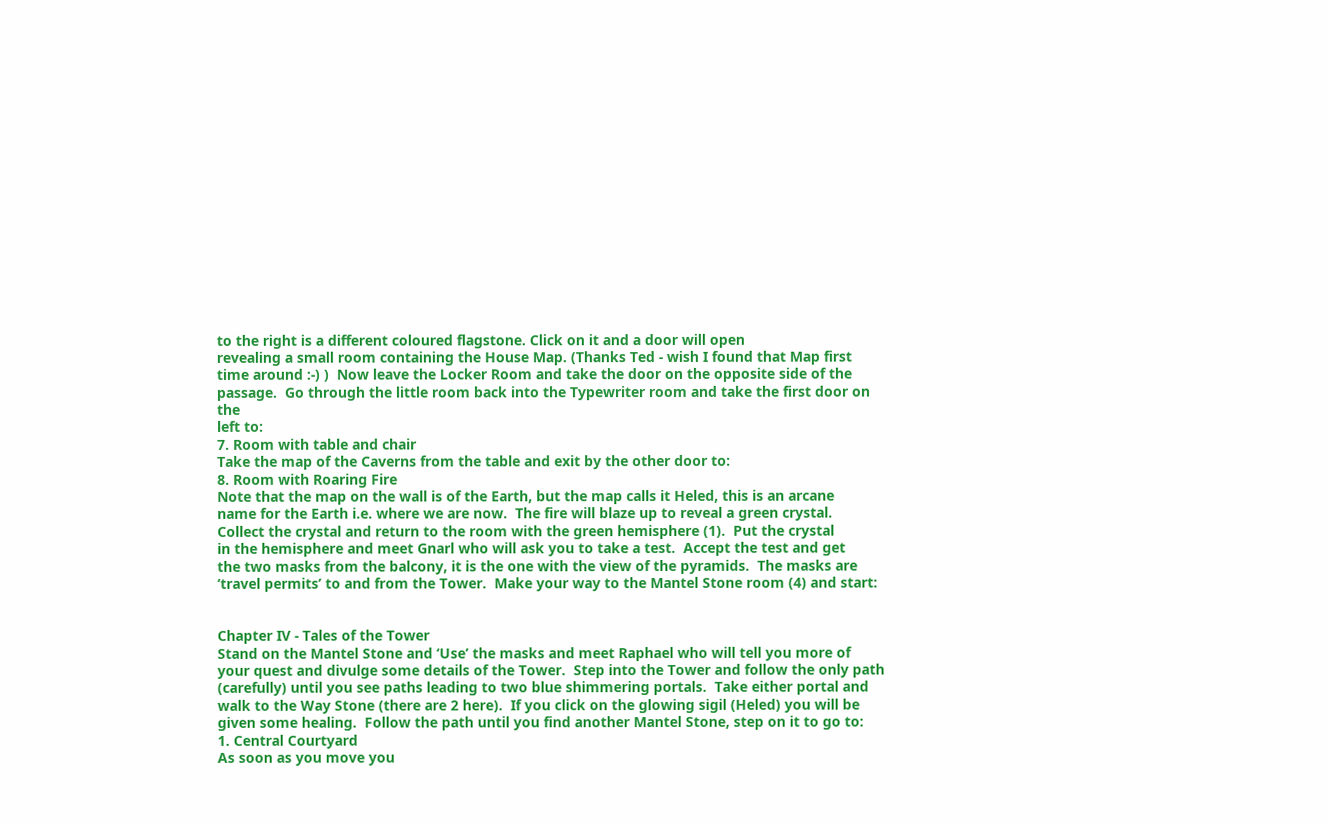to the right is a different coloured flagstone. Click on it and a door will open
revealing a small room containing the House Map. (Thanks Ted - wish I found that Map first
time around :-) )  Now leave the Locker Room and take the door on the opposite side of the
passage.  Go through the little room back into the Typewriter room and take the first door on the
left to:
7. Room with table and chair
Take the map of the Caverns from the table and exit by the other door to:
8. Room with Roaring Fire
Note that the map on the wall is of the Earth, but the map calls it Heled, this is an arcane
name for the Earth i.e. where we are now.  The fire will blaze up to reveal a green crystal.
Collect the crystal and return to the room with the green hemisphere (1).  Put the crystal
in the hemisphere and meet Gnarl who will ask you to take a test.  Accept the test and get
the two masks from the balcony, it is the one with the view of the pyramids.  The masks are
‘travel permits’ to and from the Tower.  Make your way to the Mantel Stone room (4) and start:


Chapter IV - Tales of the Tower
Stand on the Mantel Stone and ‘Use’ the masks and meet Raphael who will tell you more of
your quest and divulge some details of the Tower.  Step into the Tower and follow the only path
(carefully) until you see paths leading to two blue shimmering portals.  Take either portal and
walk to the Way Stone (there are 2 here).  If you click on the glowing sigil (Heled) you will be
given some healing.  Follow the path until you find another Mantel Stone, step on it to go to:
1. Central Courtyard
As soon as you move you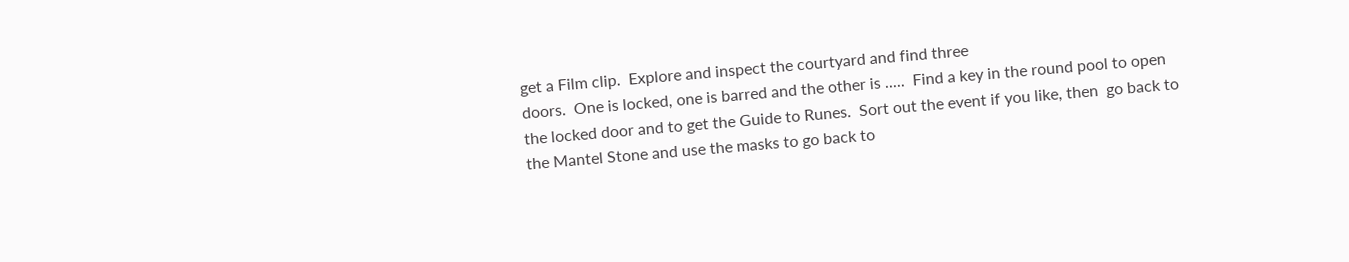get a Film clip.  Explore and inspect the courtyard and find three
doors.  One is locked, one is barred and the other is .....  Find a key in the round pool to open
the locked door and to get the Guide to Runes.  Sort out the event if you like, then  go back to
the Mantel Stone and use the masks to go back to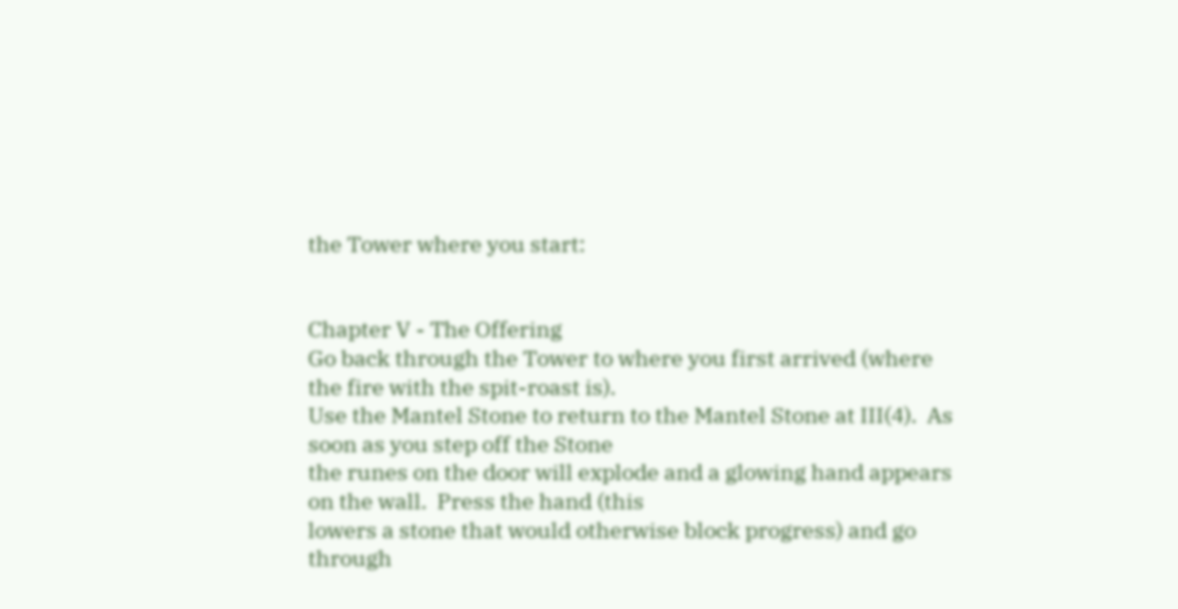the Tower where you start:


Chapter V - The Offering
Go back through the Tower to where you first arrived (where the fire with the spit-roast is).
Use the Mantel Stone to return to the Mantel Stone at III(4).  As soon as you step off the Stone
the runes on the door will explode and a glowing hand appears on the wall.  Press the hand (this
lowers a stone that would otherwise block progress) and go through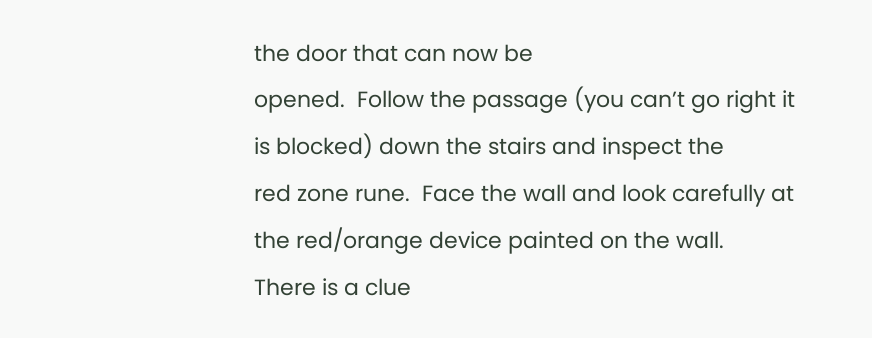the door that can now be
opened.  Follow the passage (you can’t go right it is blocked) down the stairs and inspect the
red zone rune.  Face the wall and look carefully at the red/orange device painted on the wall.
There is a clue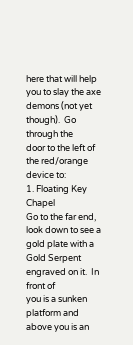here that will help you to slay the axe demons (not yet though).  Go through the
door to the left of the red/orange device to:
1. Floating Key Chapel
Go to the far end, look down to see a gold plate with a Gold Serpent engraved on it.  In front of
you is a sunken platform and above you is an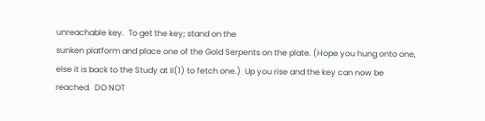unreachable key.  To get the key; stand on the
sunken platform and place one of the Gold Serpents on the plate. (Hope you hung onto one,
else it is back to the Study at II(1) to fetch one.)  Up you rise and the key can now be
reached.  DO NOT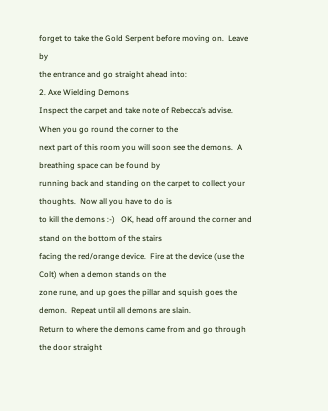forget to take the Gold Serpent before moving on.  Leave by
the entrance and go straight ahead into:
2. Axe Wielding Demons
Inspect the carpet and take note of Rebecca’s advise.  When you go round the corner to the
next part of this room you will soon see the demons.  A breathing space can be found by
running back and standing on the carpet to collect your thoughts.  Now all you have to do is
to kill the demons :-)   OK, head off around the corner and stand on the bottom of the stairs
facing the red/orange device.  Fire at the device (use the Colt) when a demon stands on the
zone rune, and up goes the pillar and squish goes the demon.  Repeat until all demons are slain.
Return to where the demons came from and go through the door straight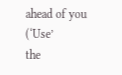ahead of you (‘Use’
the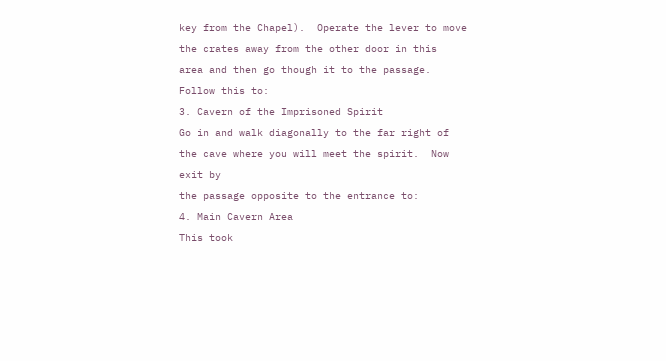key from the Chapel).  Operate the lever to move the crates away from the other door in this
area and then go though it to the passage.  Follow this to:
3. Cavern of the Imprisoned Spirit
Go in and walk diagonally to the far right of the cave where you will meet the spirit.  Now exit by
the passage opposite to the entrance to:
4. Main Cavern Area
This took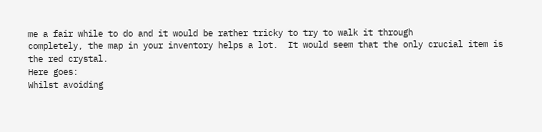me a fair while to do and it would be rather tricky to try to walk it through
completely, the map in your inventory helps a lot.  It would seem that the only crucial item is
the red crystal.
Here goes:
Whilst avoiding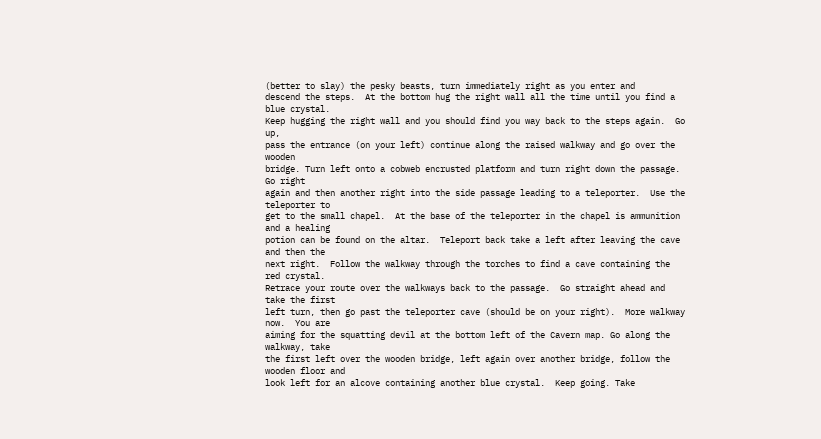(better to slay) the pesky beasts, turn immediately right as you enter and
descend the steps.  At the bottom hug the right wall all the time until you find a blue crystal.
Keep hugging the right wall and you should find you way back to the steps again.  Go up,
pass the entrance (on your left) continue along the raised walkway and go over the wooden
bridge. Turn left onto a cobweb encrusted platform and turn right down the passage. Go right
again and then another right into the side passage leading to a teleporter.  Use the teleporter to
get to the small chapel.  At the base of the teleporter in the chapel is ammunition and a healing
potion can be found on the altar.  Teleport back take a left after leaving the cave and then the
next right.  Follow the walkway through the torches to find a cave containing the red crystal.
Retrace your route over the walkways back to the passage.  Go straight ahead and take the first
left turn, then go past the teleporter cave (should be on your right).  More walkway now.  You are
aiming for the squatting devil at the bottom left of the Cavern map. Go along the walkway, take
the first left over the wooden bridge, left again over another bridge, follow the wooden floor and
look left for an alcove containing another blue crystal.  Keep going. Take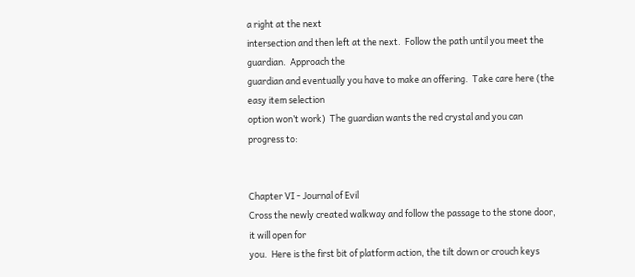a right at the next
intersection and then left at the next.  Follow the path until you meet the guardian.  Approach the
guardian and eventually you have to make an offering.  Take care here (the easy item selection
option won’t work)  The guardian wants the red crystal and you can progress to:


Chapter VI - Journal of Evil
Cross the newly created walkway and follow the passage to the stone door, it will open for
you.  Here is the first bit of platform action, the tilt down or crouch keys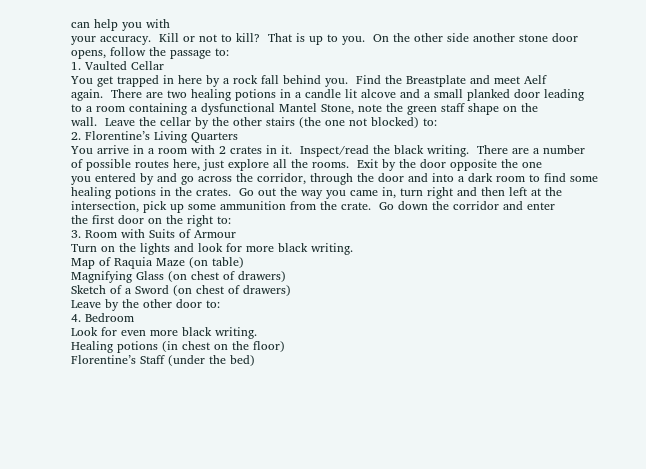can help you with
your accuracy.  Kill or not to kill?  That is up to you.  On the other side another stone door
opens, follow the passage to:
1. Vaulted Cellar
You get trapped in here by a rock fall behind you.  Find the Breastplate and meet Aelf
again.  There are two healing potions in a candle lit alcove and a small planked door leading
to a room containing a dysfunctional Mantel Stone, note the green staff shape on the
wall.  Leave the cellar by the other stairs (the one not blocked) to:
2. Florentine’s Living Quarters
You arrive in a room with 2 crates in it.  Inspect/read the black writing.  There are a number
of possible routes here, just explore all the rooms.  Exit by the door opposite the one
you entered by and go across the corridor, through the door and into a dark room to find some
healing potions in the crates.  Go out the way you came in, turn right and then left at the
intersection, pick up some ammunition from the crate.  Go down the corridor and enter
the first door on the right to:
3. Room with Suits of Armour
Turn on the lights and look for more black writing.
Map of Raquia Maze (on table)
Magnifying Glass (on chest of drawers)
Sketch of a Sword (on chest of drawers)
Leave by the other door to:
4. Bedroom
Look for even more black writing.
Healing potions (in chest on the floor)
Florentine’s Staff (under the bed)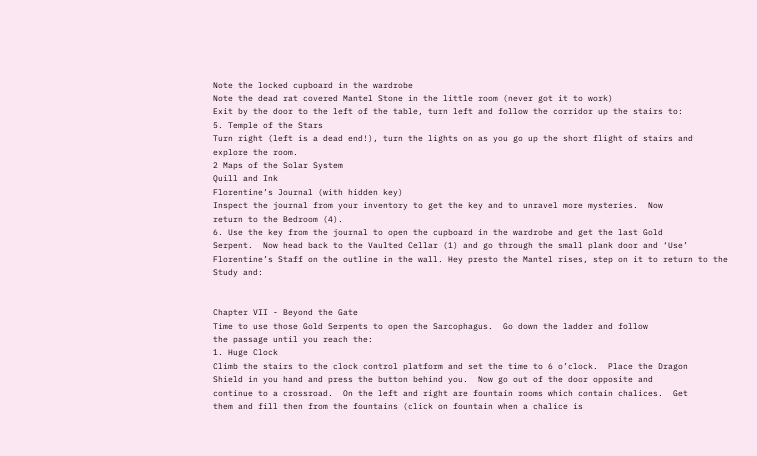Note the locked cupboard in the wardrobe
Note the dead rat covered Mantel Stone in the little room (never got it to work)
Exit by the door to the left of the table, turn left and follow the corridor up the stairs to:
5. Temple of the Stars
Turn right (left is a dead end!), turn the lights on as you go up the short flight of stairs and
explore the room.
2 Maps of the Solar System
Quill and Ink
Florentine’s Journal (with hidden key)
Inspect the journal from your inventory to get the key and to unravel more mysteries.  Now
return to the Bedroom (4).
6. Use the key from the journal to open the cupboard in the wardrobe and get the last Gold
Serpent.  Now head back to the Vaulted Cellar (1) and go through the small plank door and ‘Use’
Florentine’s Staff on the outline in the wall. Hey presto the Mantel rises, step on it to return to the
Study and:


Chapter VII - Beyond the Gate
Time to use those Gold Serpents to open the Sarcophagus.  Go down the ladder and follow
the passage until you reach the:
1. Huge Clock
Climb the stairs to the clock control platform and set the time to 6 o’clock.  Place the Dragon
Shield in you hand and press the button behind you.  Now go out of the door opposite and
continue to a crossroad.  On the left and right are fountain rooms which contain chalices.  Get
them and fill then from the fountains (click on fountain when a chalice is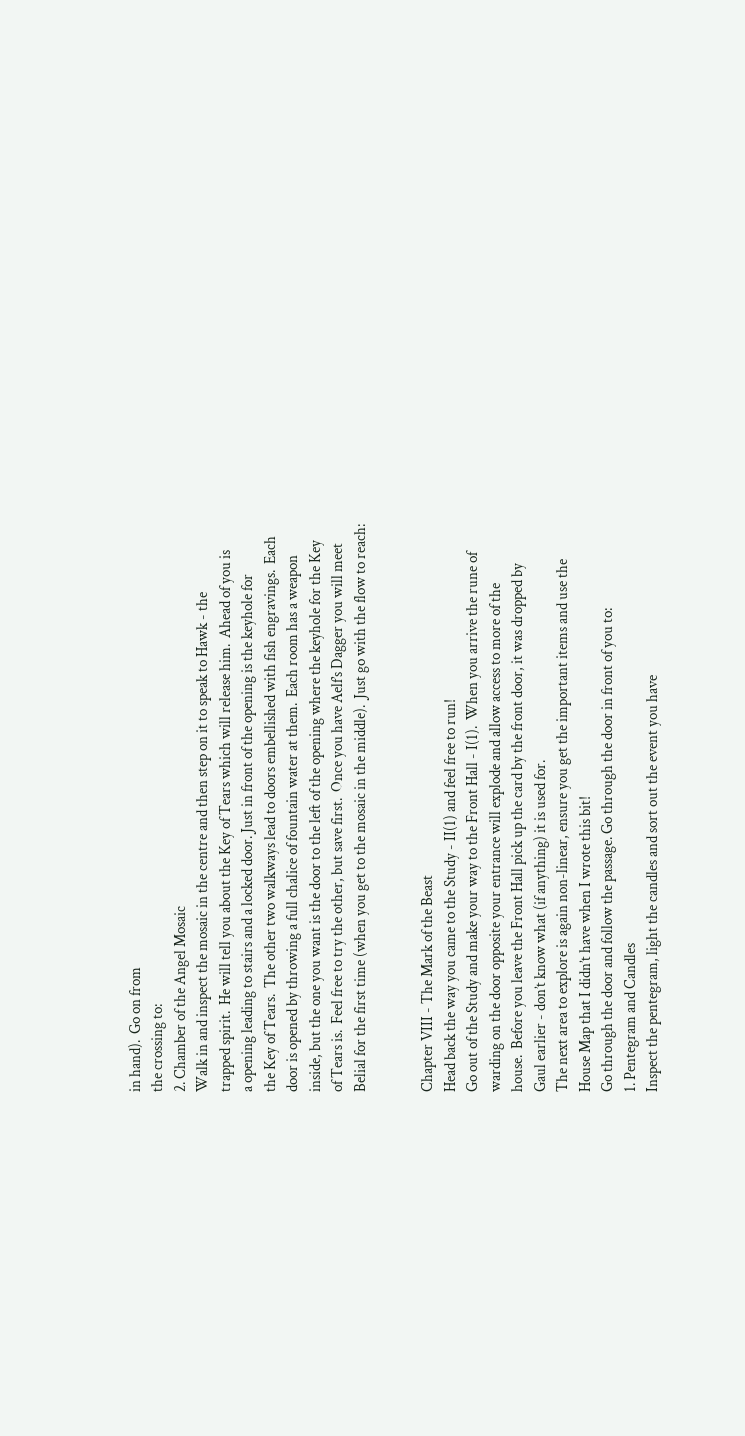in hand).  Go on from
the crossing to:
2. Chamber of the Angel Mosaic
Walk in and inspect the mosaic in the centre and then step on it to speak to Hawk - the
trapped spirit.  He will tell you about the Key of Tears which will release him.  Ahead of you is
a opening leading to stairs and a locked door. Just in front of the opening is the keyhole for
the Key of Tears.  The other two walkways lead to doors embellished with fish engravings.  Each
door is opened by throwing a full chalice of fountain water at them.  Each room has a weapon
inside, but the one you want is the door to the left of the opening where the keyhole for the Key
of Tears is.  Feel free to try the other, but save first.  Once you have Aelf’s Dagger you will meet
Belial for the first time (when you get to the mosaic in the middle).  Just go with the flow to reach:


Chapter VIII - The Mark of the Beast
Head back the way you came to the Study - II(1) and feel free to run!
Go out of the Study and make your way to the Front Hall - I(1).  When you arrive the rune of
warding on the door opposite your entrance will explode and allow access to more of the
house.  Before you leave the Front Hall pick up the card by the front door, it was dropped by
Gaul earlier - don’t know what (if anything) it is used for.
The next area to explore is again non-linear, ensure you get the important items and use the
House Map that I didn’t have when I wrote this bit!
Go through the door and follow the passage. Go through the door in front of you to:
1. Pentegram and Candles
Inspect the pentegram, light the candles and sort out the event you have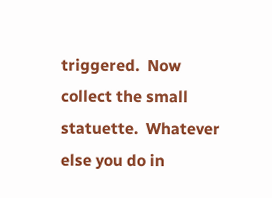triggered.  Now
collect the small statuette.  Whatever else you do in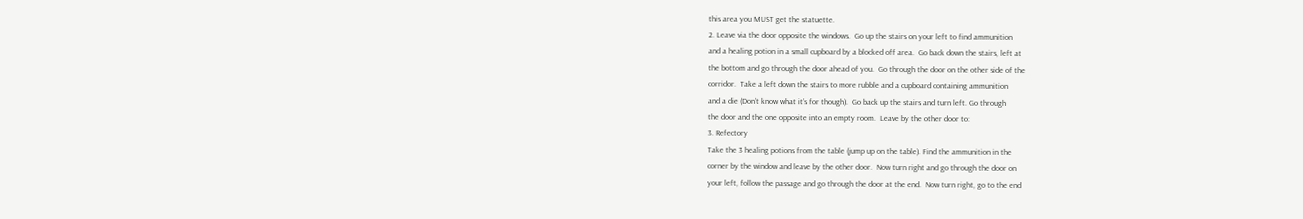this area you MUST get the statuette.
2. Leave via the door opposite the windows.  Go up the stairs on your left to find ammunition
and a healing potion in a small cupboard by a blocked off area.  Go back down the stairs, left at
the bottom and go through the door ahead of you.  Go through the door on the other side of the
corridor.  Take a left down the stairs to more rubble and a cupboard containing ammunition
and a die (Don’t know what it’s for though).  Go back up the stairs and turn left. Go through
the door and the one opposite into an empty room.  Leave by the other door to:
3. Refectory
Take the 3 healing potions from the table (jump up on the table). Find the ammunition in the
corner by the window and leave by the other door.  Now turn right and go through the door on
your left, follow the passage and go through the door at the end.  Now turn right, go to the end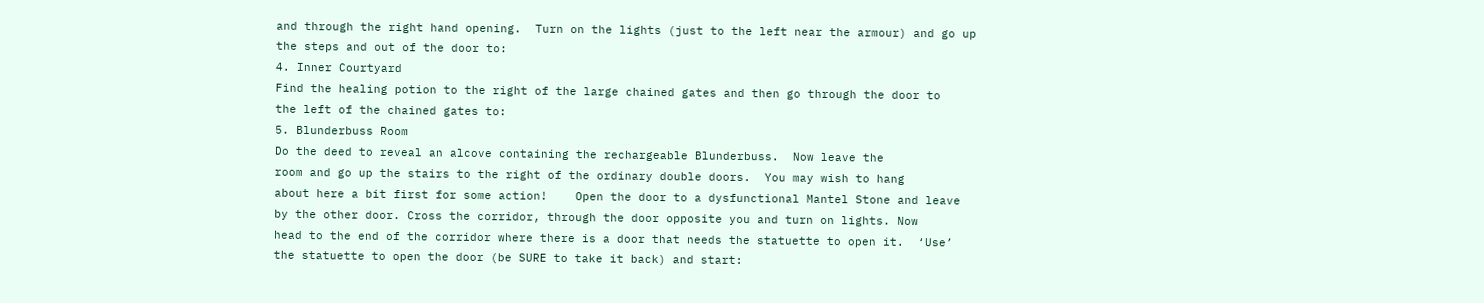and through the right hand opening.  Turn on the lights (just to the left near the armour) and go up
the steps and out of the door to:
4. Inner Courtyard
Find the healing potion to the right of the large chained gates and then go through the door to
the left of the chained gates to:
5. Blunderbuss Room
Do the deed to reveal an alcove containing the rechargeable Blunderbuss.  Now leave the
room and go up the stairs to the right of the ordinary double doors.  You may wish to hang
about here a bit first for some action!    Open the door to a dysfunctional Mantel Stone and leave
by the other door. Cross the corridor, through the door opposite you and turn on lights. Now
head to the end of the corridor where there is a door that needs the statuette to open it.  ‘Use’
the statuette to open the door (be SURE to take it back) and start: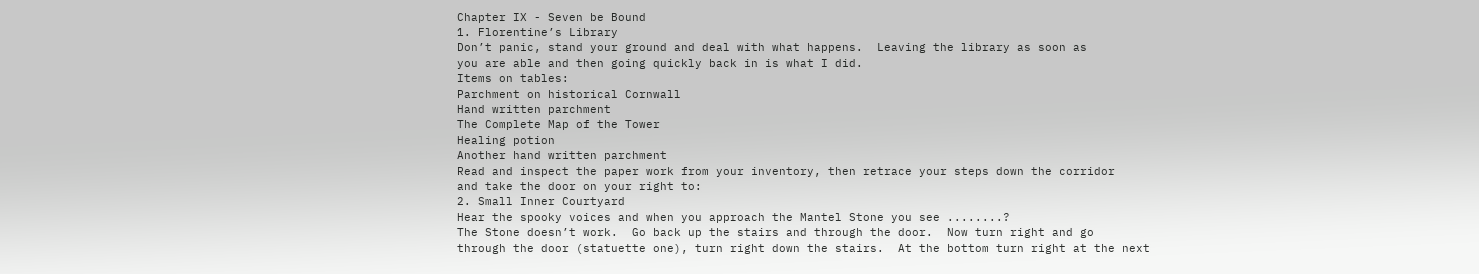Chapter IX - Seven be Bound
1. Florentine’s Library
Don’t panic, stand your ground and deal with what happens.  Leaving the library as soon as
you are able and then going quickly back in is what I did.
Items on tables:
Parchment on historical Cornwall
Hand written parchment
The Complete Map of the Tower
Healing potion
Another hand written parchment
Read and inspect the paper work from your inventory, then retrace your steps down the corridor
and take the door on your right to:
2. Small Inner Courtyard
Hear the spooky voices and when you approach the Mantel Stone you see ........?
The Stone doesn’t work.  Go back up the stairs and through the door.  Now turn right and go
through the door (statuette one), turn right down the stairs.  At the bottom turn right at the next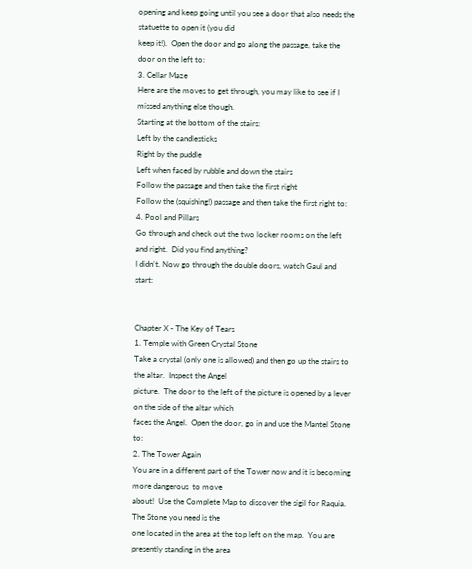opening and keep going until you see a door that also needs the statuette to open it (you did
keep it!).  Open the door and go along the passage, take the door on the left to:
3. Cellar Maze
Here are the moves to get through, you may like to see if I missed anything else though.
Starting at the bottom of the stairs:
Left by the candlesticks
Right by the puddle
Left when faced by rubble and down the stairs
Follow the passage and then take the first right
Follow the (squishing!) passage and then take the first right to:
4. Pool and Pillars
Go through and check out the two locker rooms on the left and right.  Did you find anything?
I didn’t. Now go through the double doors, watch Gaul and start:


Chapter X - The Key of Tears
1. Temple with Green Crystal Stone
Take a crystal (only one is allowed) and then go up the stairs to the altar.  Inspect the Angel
picture.  The door to the left of the picture is opened by a lever on the side of the altar which
faces the Angel.  Open the door, go in and use the Mantel Stone to:
2. The Tower Again
You are in a different part of the Tower now and it is becoming more dangerous  to move
about!  Use the Complete Map to discover the sigil for Raquia.  The Stone you need is the
one located in the area at the top left on the map.  You are presently standing in the area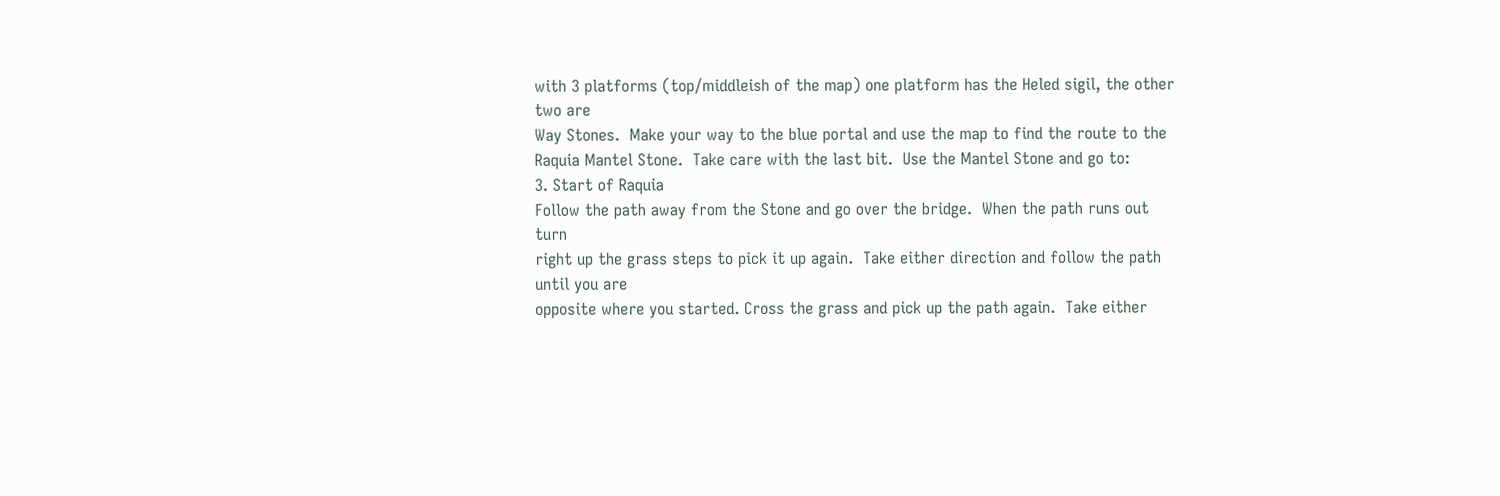with 3 platforms (top/middleish of the map) one platform has the Heled sigil, the other two are
Way Stones.  Make your way to the blue portal and use the map to find the route to the
Raquia Mantel Stone.  Take care with the last bit.  Use the Mantel Stone and go to:
3. Start of Raquia
Follow the path away from the Stone and go over the bridge.  When the path runs out turn
right up the grass steps to pick it up again.  Take either direction and follow the path until you are
opposite where you started. Cross the grass and pick up the path again.  Take either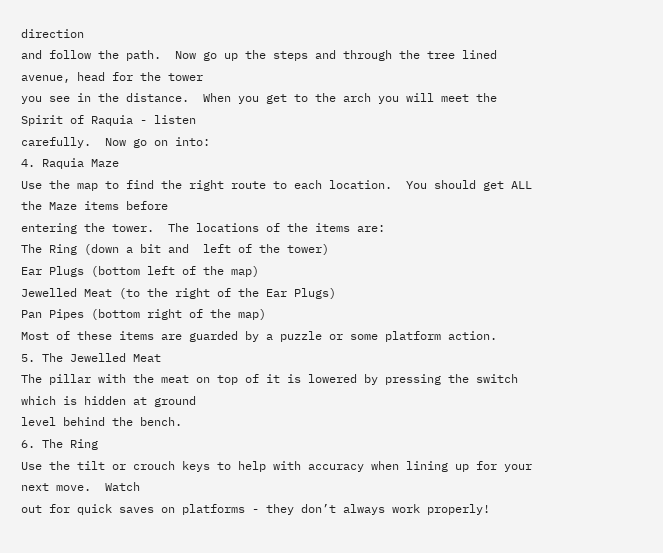direction
and follow the path.  Now go up the steps and through the tree lined avenue, head for the tower
you see in the distance.  When you get to the arch you will meet the Spirit of Raquia - listen
carefully.  Now go on into:
4. Raquia Maze
Use the map to find the right route to each location.  You should get ALL the Maze items before
entering the tower.  The locations of the items are:
The Ring (down a bit and  left of the tower)
Ear Plugs (bottom left of the map)
Jewelled Meat (to the right of the Ear Plugs)
Pan Pipes (bottom right of the map)
Most of these items are guarded by a puzzle or some platform action.
5. The Jewelled Meat
The pillar with the meat on top of it is lowered by pressing the switch which is hidden at ground
level behind the bench.
6. The Ring
Use the tilt or crouch keys to help with accuracy when lining up for your next move.  Watch
out for quick saves on platforms - they don’t always work properly!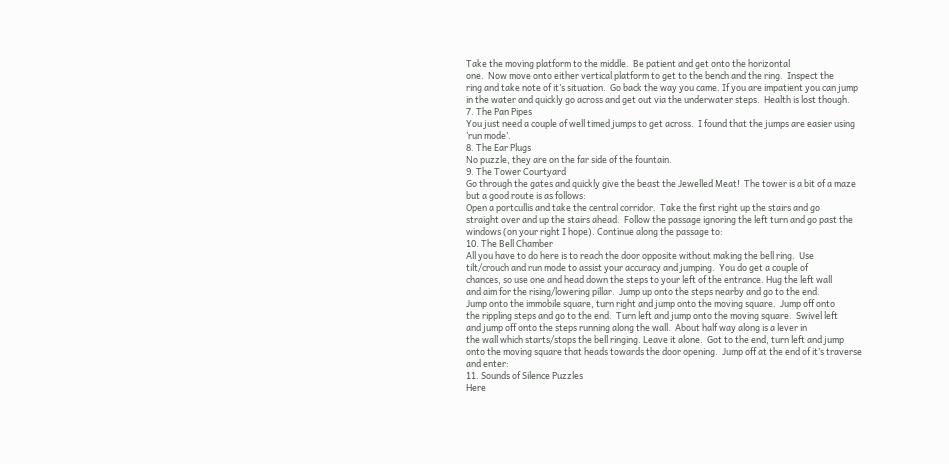Take the moving platform to the middle.  Be patient and get onto the horizontal
one.  Now move onto either vertical platform to get to the bench and the ring.  Inspect the
ring and take note of it’s situation.  Go back the way you came. If you are impatient you can jump
in the water and quickly go across and get out via the underwater steps.  Health is lost though.
7. The Pan Pipes
You just need a couple of well timed jumps to get across.  I found that the jumps are easier using
‘run mode’.
8. The Ear Plugs
No puzzle, they are on the far side of the fountain.
9. The Tower Courtyard
Go through the gates and quickly give the beast the Jewelled Meat!  The tower is a bit of a maze
but a good route is as follows:
Open a portcullis and take the central corridor.  Take the first right up the stairs and go
straight over and up the stairs ahead.  Follow the passage ignoring the left turn and go past the
windows (on your right I hope). Continue along the passage to:
10. The Bell Chamber
All you have to do here is to reach the door opposite without making the bell ring.  Use
tilt/crouch and run mode to assist your accuracy and jumping.  You do get a couple of
chances, so use one and head down the steps to your left of the entrance. Hug the left wall
and aim for the rising/lowering pillar.  Jump up onto the steps nearby and go to the end.
Jump onto the immobile square, turn right and jump onto the moving square.  Jump off onto
the rippling steps and go to the end.  Turn left and jump onto the moving square.  Swivel left
and jump off onto the steps running along the wall.  About half way along is a lever in
the wall which starts/stops the bell ringing. Leave it alone.  Got to the end, turn left and jump
onto the moving square that heads towards the door opening.  Jump off at the end of it’s traverse
and enter:
11. Sounds of Silence Puzzles
Here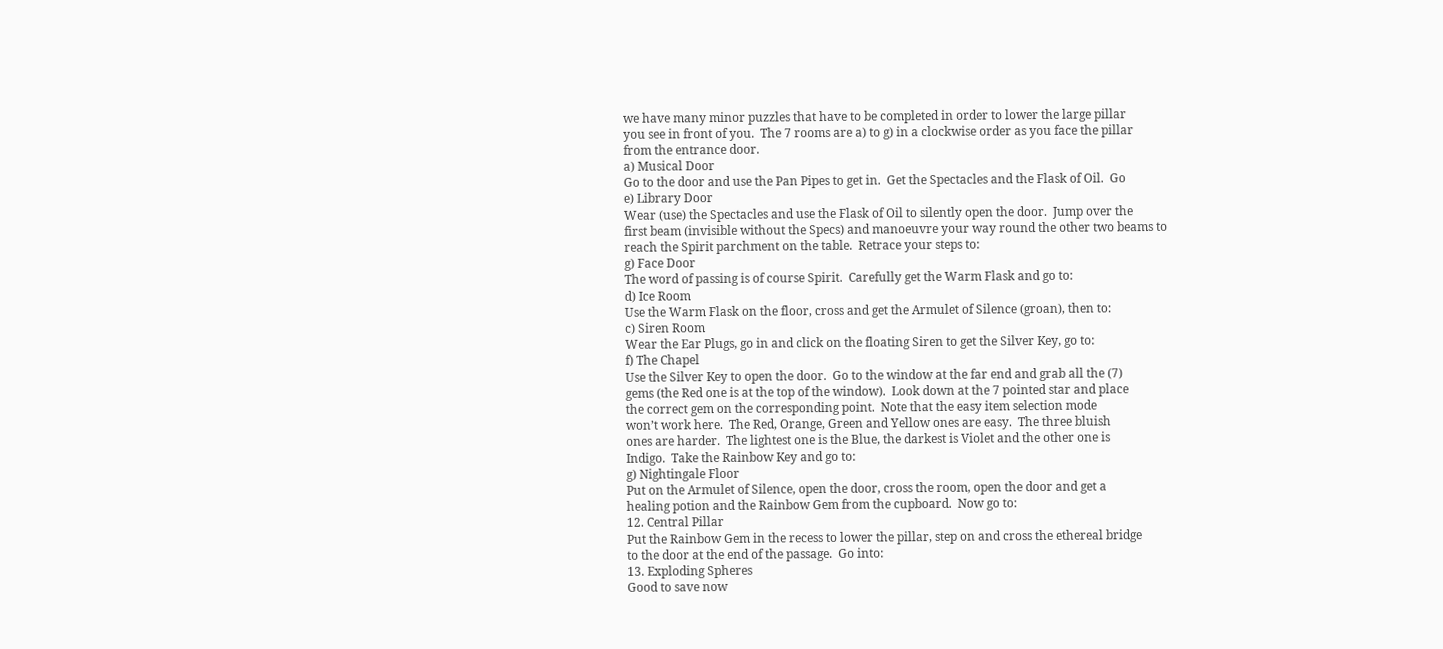we have many minor puzzles that have to be completed in order to lower the large pillar
you see in front of you.  The 7 rooms are a) to g) in a clockwise order as you face the pillar
from the entrance door.
a) Musical Door
Go to the door and use the Pan Pipes to get in.  Get the Spectacles and the Flask of Oil.  Go
e) Library Door
Wear (use) the Spectacles and use the Flask of Oil to silently open the door.  Jump over the
first beam (invisible without the Specs) and manoeuvre your way round the other two beams to
reach the Spirit parchment on the table.  Retrace your steps to:
g) Face Door
The word of passing is of course Spirit.  Carefully get the Warm Flask and go to:
d) Ice Room
Use the Warm Flask on the floor, cross and get the Armulet of Silence (groan), then to:
c) Siren Room
Wear the Ear Plugs, go in and click on the floating Siren to get the Silver Key, go to:
f) The Chapel
Use the Silver Key to open the door.  Go to the window at the far end and grab all the (7)
gems (the Red one is at the top of the window).  Look down at the 7 pointed star and place
the correct gem on the corresponding point.  Note that the easy item selection mode
won’t work here.  The Red, Orange, Green and Yellow ones are easy.  The three bluish
ones are harder.  The lightest one is the Blue, the darkest is Violet and the other one is
Indigo.  Take the Rainbow Key and go to:
g) Nightingale Floor
Put on the Armulet of Silence, open the door, cross the room, open the door and get a
healing potion and the Rainbow Gem from the cupboard.  Now go to:
12. Central Pillar
Put the Rainbow Gem in the recess to lower the pillar, step on and cross the ethereal bridge
to the door at the end of the passage.  Go into:
13. Exploding Spheres
Good to save now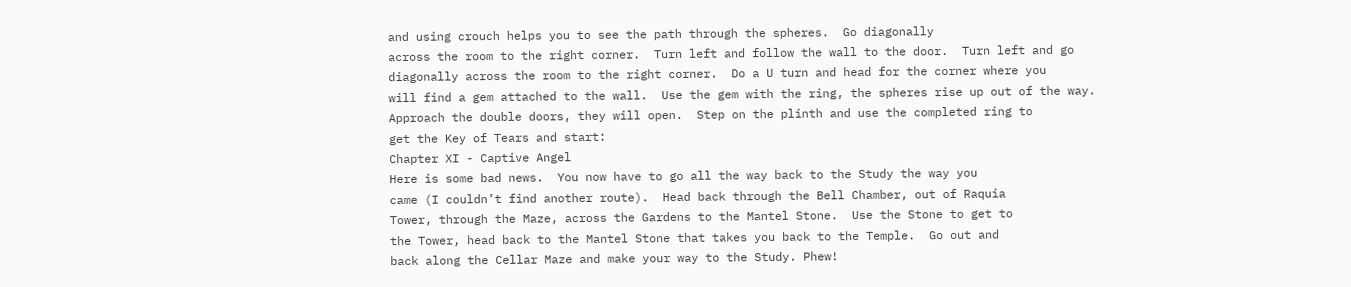and using crouch helps you to see the path through the spheres.  Go diagonally
across the room to the right corner.  Turn left and follow the wall to the door.  Turn left and go
diagonally across the room to the right corner.  Do a U turn and head for the corner where you
will find a gem attached to the wall.  Use the gem with the ring, the spheres rise up out of the way.
Approach the double doors, they will open.  Step on the plinth and use the completed ring to
get the Key of Tears and start:
Chapter XI - Captive Angel
Here is some bad news.  You now have to go all the way back to the Study the way you
came (I couldn’t find another route).  Head back through the Bell Chamber, out of Raquia
Tower, through the Maze, across the Gardens to the Mantel Stone.  Use the Stone to get to
the Tower, head back to the Mantel Stone that takes you back to the Temple.  Go out and
back along the Cellar Maze and make your way to the Study. Phew!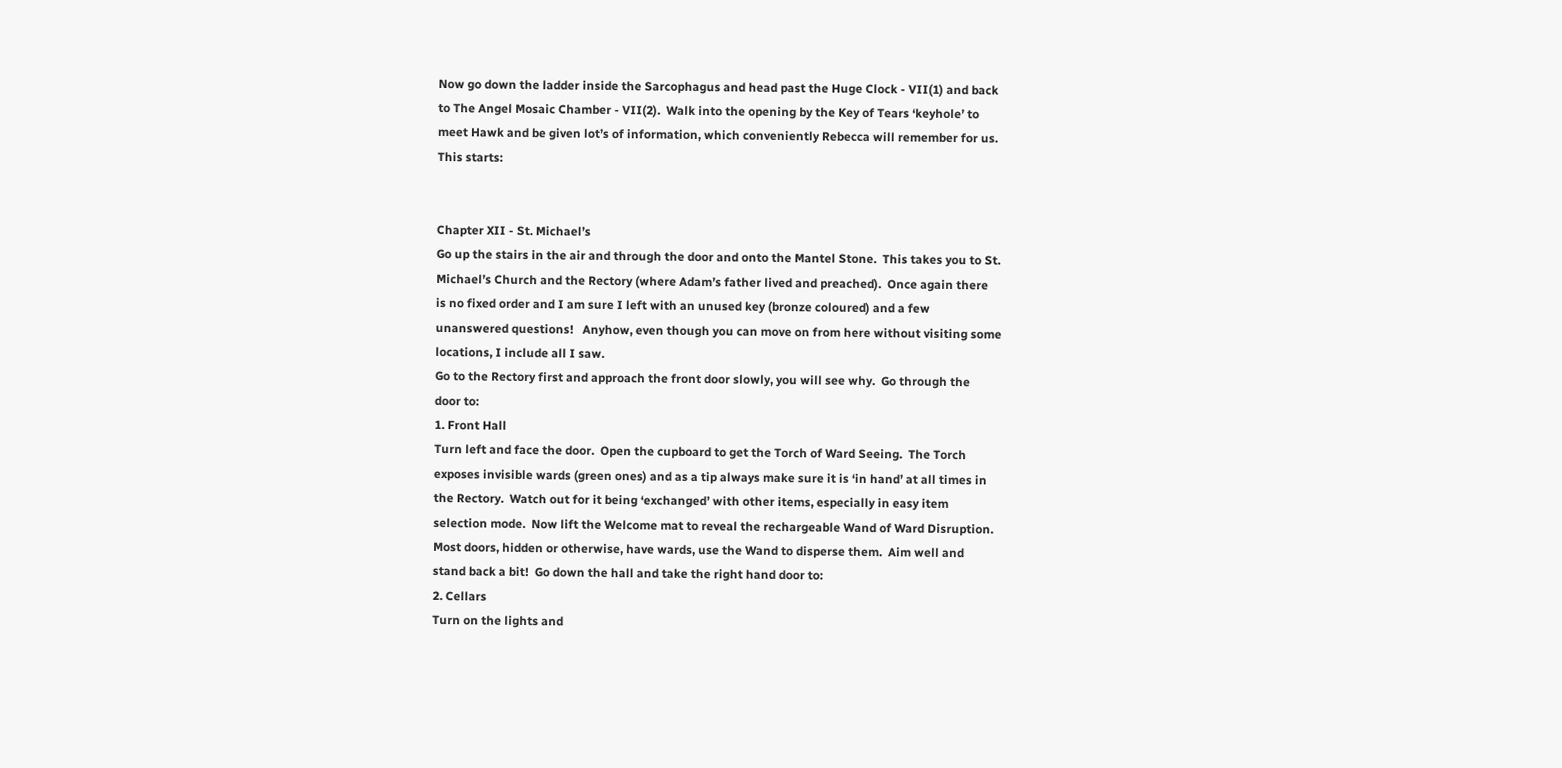Now go down the ladder inside the Sarcophagus and head past the Huge Clock - VII(1) and back
to The Angel Mosaic Chamber - VII(2).  Walk into the opening by the Key of Tears ‘keyhole’ to
meet Hawk and be given lot’s of information, which conveniently Rebecca will remember for us.
This starts:


Chapter XII - St. Michael’s
Go up the stairs in the air and through the door and onto the Mantel Stone.  This takes you to St.
Michael’s Church and the Rectory (where Adam’s father lived and preached).  Once again there
is no fixed order and I am sure I left with an unused key (bronze coloured) and a few
unanswered questions!   Anyhow, even though you can move on from here without visiting some
locations, I include all I saw.
Go to the Rectory first and approach the front door slowly, you will see why.  Go through the
door to:
1. Front Hall
Turn left and face the door.  Open the cupboard to get the Torch of Ward Seeing.  The Torch
exposes invisible wards (green ones) and as a tip always make sure it is ‘in hand’ at all times in
the Rectory.  Watch out for it being ‘exchanged’ with other items, especially in easy item
selection mode.  Now lift the Welcome mat to reveal the rechargeable Wand of Ward Disruption.
Most doors, hidden or otherwise, have wards, use the Wand to disperse them.  Aim well and
stand back a bit!  Go down the hall and take the right hand door to:
2. Cellars
Turn on the lights and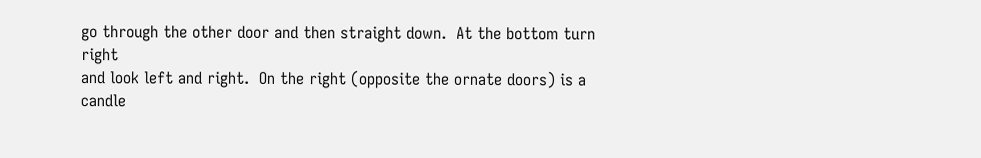go through the other door and then straight down.  At the bottom turn right
and look left and right.  On the right (opposite the ornate doors) is a candle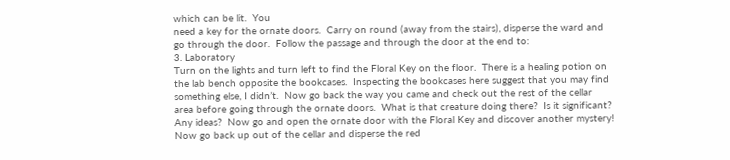which can be lit.  You
need a key for the ornate doors.  Carry on round (away from the stairs), disperse the ward and
go through the door.  Follow the passage and through the door at the end to:
3. Laboratory
Turn on the lights and turn left to find the Floral Key on the floor.  There is a healing potion on
the lab bench opposite the bookcases.  Inspecting the bookcases here suggest that you may find
something else, I didn’t.  Now go back the way you came and check out the rest of the cellar
area before going through the ornate doors.  What is that creature doing there?  Is it significant?
Any ideas?  Now go and open the ornate door with the Floral Key and discover another mystery!
Now go back up out of the cellar and disperse the red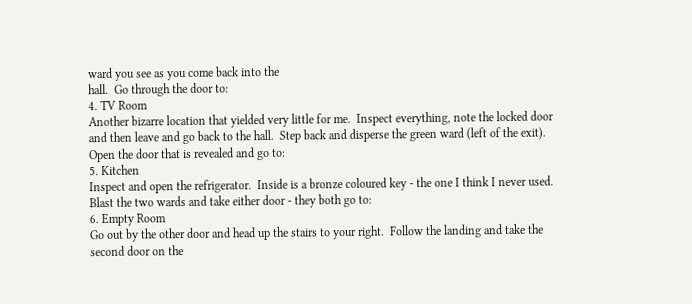ward you see as you come back into the
hall.  Go through the door to:
4. TV Room
Another bizarre location that yielded very little for me.  Inspect everything, note the locked door
and then leave and go back to the hall.  Step back and disperse the green ward (left of the exit).
Open the door that is revealed and go to:
5. Kitchen
Inspect and open the refrigerator.  Inside is a bronze coloured key - the one I think I never used.
Blast the two wards and take either door - they both go to:
6. Empty Room
Go out by the other door and head up the stairs to your right.  Follow the landing and take the
second door on the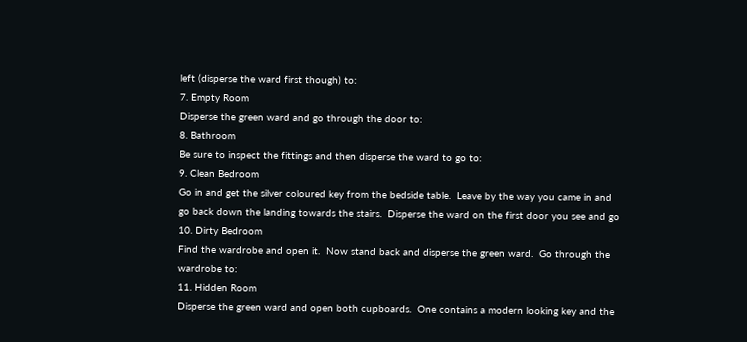left (disperse the ward first though) to:
7. Empty Room
Disperse the green ward and go through the door to:
8. Bathroom
Be sure to inspect the fittings and then disperse the ward to go to:
9. Clean Bedroom
Go in and get the silver coloured key from the bedside table.  Leave by the way you came in and
go back down the landing towards the stairs.  Disperse the ward on the first door you see and go
10. Dirty Bedroom
Find the wardrobe and open it.  Now stand back and disperse the green ward.  Go through the
wardrobe to:
11. Hidden Room
Disperse the green ward and open both cupboards.  One contains a modern looking key and the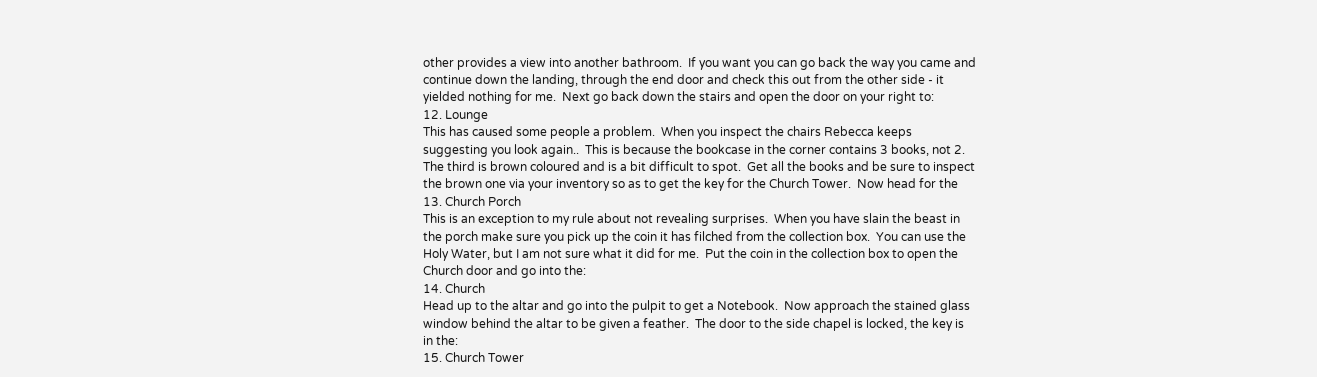other provides a view into another bathroom.  If you want you can go back the way you came and
continue down the landing, through the end door and check this out from the other side - it
yielded nothing for me.  Next go back down the stairs and open the door on your right to:
12. Lounge
This has caused some people a problem.  When you inspect the chairs Rebecca keeps
suggesting you look again..  This is because the bookcase in the corner contains 3 books, not 2.
The third is brown coloured and is a bit difficult to spot.  Get all the books and be sure to inspect
the brown one via your inventory so as to get the key for the Church Tower.  Now head for the
13. Church Porch
This is an exception to my rule about not revealing surprises.  When you have slain the beast in
the porch make sure you pick up the coin it has filched from the collection box.  You can use the
Holy Water, but I am not sure what it did for me.  Put the coin in the collection box to open the
Church door and go into the:
14. Church
Head up to the altar and go into the pulpit to get a Notebook.  Now approach the stained glass
window behind the altar to be given a feather.  The door to the side chapel is locked, the key is
in the:
15. Church Tower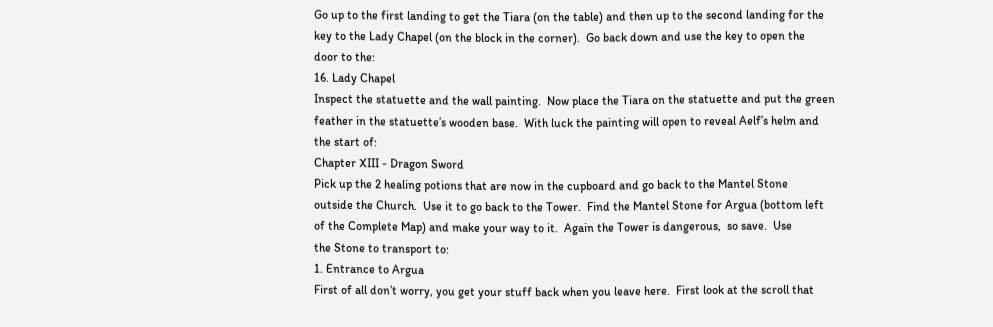Go up to the first landing to get the Tiara (on the table) and then up to the second landing for the
key to the Lady Chapel (on the block in the corner).  Go back down and use the key to open the
door to the:
16. Lady Chapel
Inspect the statuette and the wall painting.  Now place the Tiara on the statuette and put the green
feather in the statuette’s wooden base.  With luck the painting will open to reveal Aelf’s helm and
the start of:
Chapter XIII - Dragon Sword
Pick up the 2 healing potions that are now in the cupboard and go back to the Mantel Stone
outside the Church.  Use it to go back to the Tower.  Find the Mantel Stone for Argua (bottom left
of the Complete Map) and make your way to it.  Again the Tower is dangerous,  so save.  Use
the Stone to transport to:
1. Entrance to Argua
First of all don’t worry, you get your stuff back when you leave here.  First look at the scroll that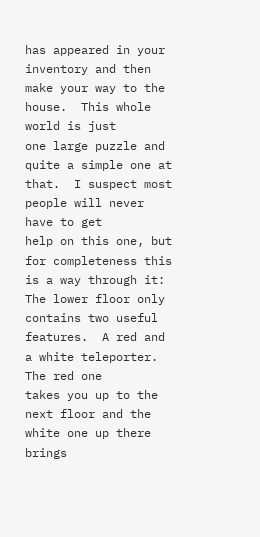has appeared in your inventory and then make your way to the house.  This whole world is just
one large puzzle and quite a simple one at that.  I suspect most people will never have to get
help on this one, but for completeness this is a way through it:
The lower floor only contains two useful features.  A red and a white teleporter.  The red one
takes you up to the next floor and the white one up there brings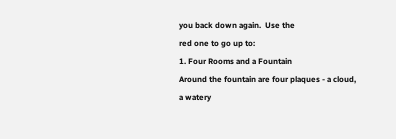you back down again.  Use the
red one to go up to:
1. Four Rooms and a Fountain
Around the fountain are four plaques - a cloud, a watery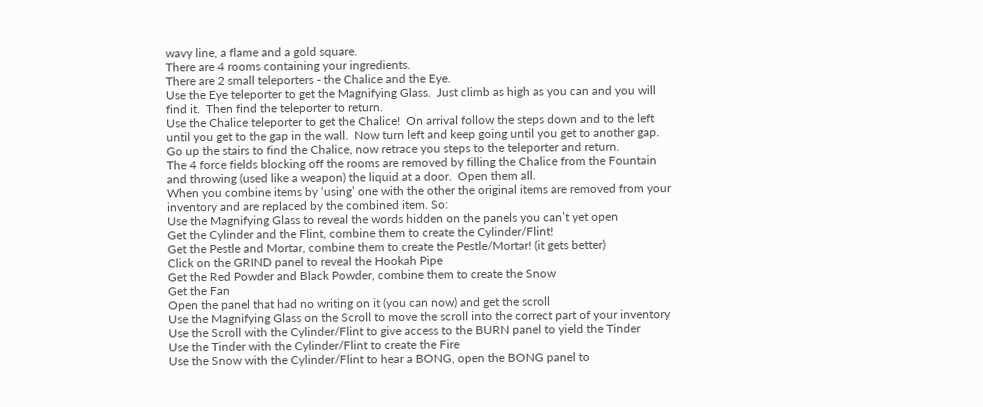wavy line, a flame and a gold square.
There are 4 rooms containing your ingredients.
There are 2 small teleporters - the Chalice and the Eye.
Use the Eye teleporter to get the Magnifying Glass.  Just climb as high as you can and you will
find it.  Then find the teleporter to return.
Use the Chalice teleporter to get the Chalice!  On arrival follow the steps down and to the left
until you get to the gap in the wall.  Now turn left and keep going until you get to another gap.
Go up the stairs to find the Chalice, now retrace you steps to the teleporter and return.
The 4 force fields blocking off the rooms are removed by filling the Chalice from the Fountain
and throwing (used like a weapon) the liquid at a door.  Open them all.
When you combine items by ‘using’ one with the other the original items are removed from your
inventory and are replaced by the combined item. So:
Use the Magnifying Glass to reveal the words hidden on the panels you can’t yet open
Get the Cylinder and the Flint, combine them to create the Cylinder/Flint!
Get the Pestle and Mortar, combine them to create the Pestle/Mortar! (it gets better)
Click on the GRIND panel to reveal the Hookah Pipe
Get the Red Powder and Black Powder, combine them to create the Snow
Get the Fan
Open the panel that had no writing on it (you can now) and get the scroll
Use the Magnifying Glass on the Scroll to move the scroll into the correct part of your inventory
Use the Scroll with the Cylinder/Flint to give access to the BURN panel to yield the Tinder
Use the Tinder with the Cylinder/Flint to create the Fire
Use the Snow with the Cylinder/Flint to hear a BONG, open the BONG panel to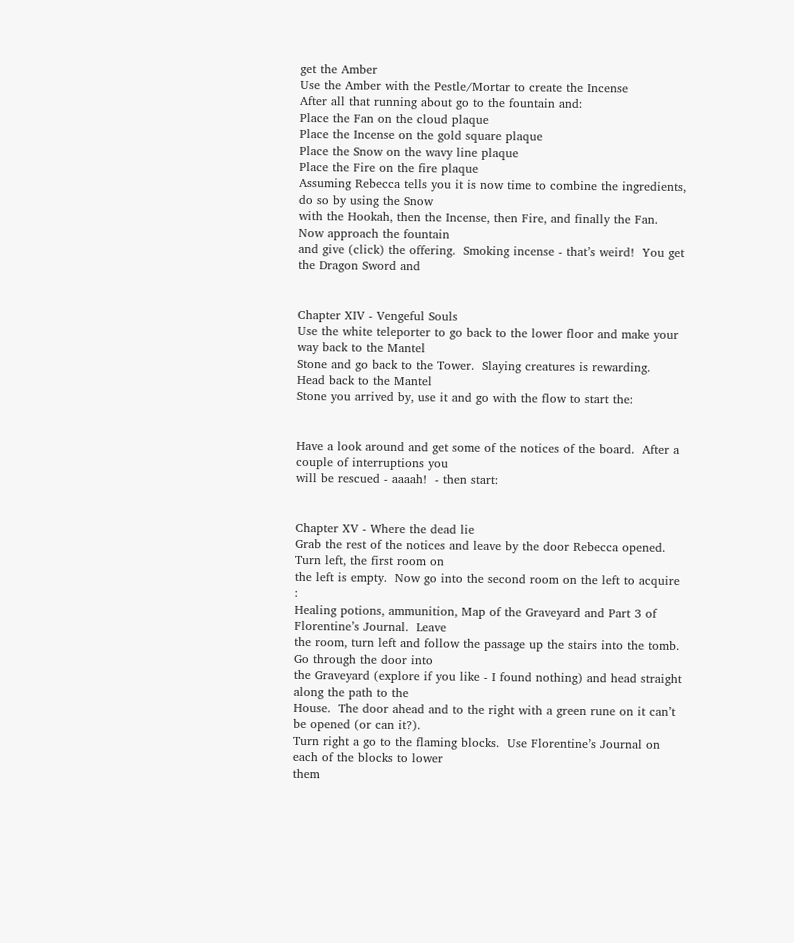get the Amber
Use the Amber with the Pestle/Mortar to create the Incense
After all that running about go to the fountain and:
Place the Fan on the cloud plaque
Place the Incense on the gold square plaque
Place the Snow on the wavy line plaque
Place the Fire on the fire plaque
Assuming Rebecca tells you it is now time to combine the ingredients, do so by using the Snow
with the Hookah, then the Incense, then Fire, and finally the Fan.  Now approach the fountain
and give (click) the offering.  Smoking incense - that’s weird!  You get the Dragon Sword and


Chapter XIV - Vengeful Souls
Use the white teleporter to go back to the lower floor and make your way back to the Mantel
Stone and go back to the Tower.  Slaying creatures is rewarding.  Head back to the Mantel
Stone you arrived by, use it and go with the flow to start the:


Have a look around and get some of the notices of the board.  After a couple of interruptions you
will be rescued - aaaah!  - then start:


Chapter XV - Where the dead lie
Grab the rest of the notices and leave by the door Rebecca opened.  Turn left, the first room on
the left is empty.  Now go into the second room on the left to acquire :
Healing potions, ammunition, Map of the Graveyard and Part 3 of Florentine’s Journal.  Leave
the room, turn left and follow the passage up the stairs into the tomb.  Go through the door into
the Graveyard (explore if you like - I found nothing) and head straight along the path to the
House.  The door ahead and to the right with a green rune on it can’t be opened (or can it?).
Turn right a go to the flaming blocks.  Use Florentine’s Journal on each of the blocks to lower
them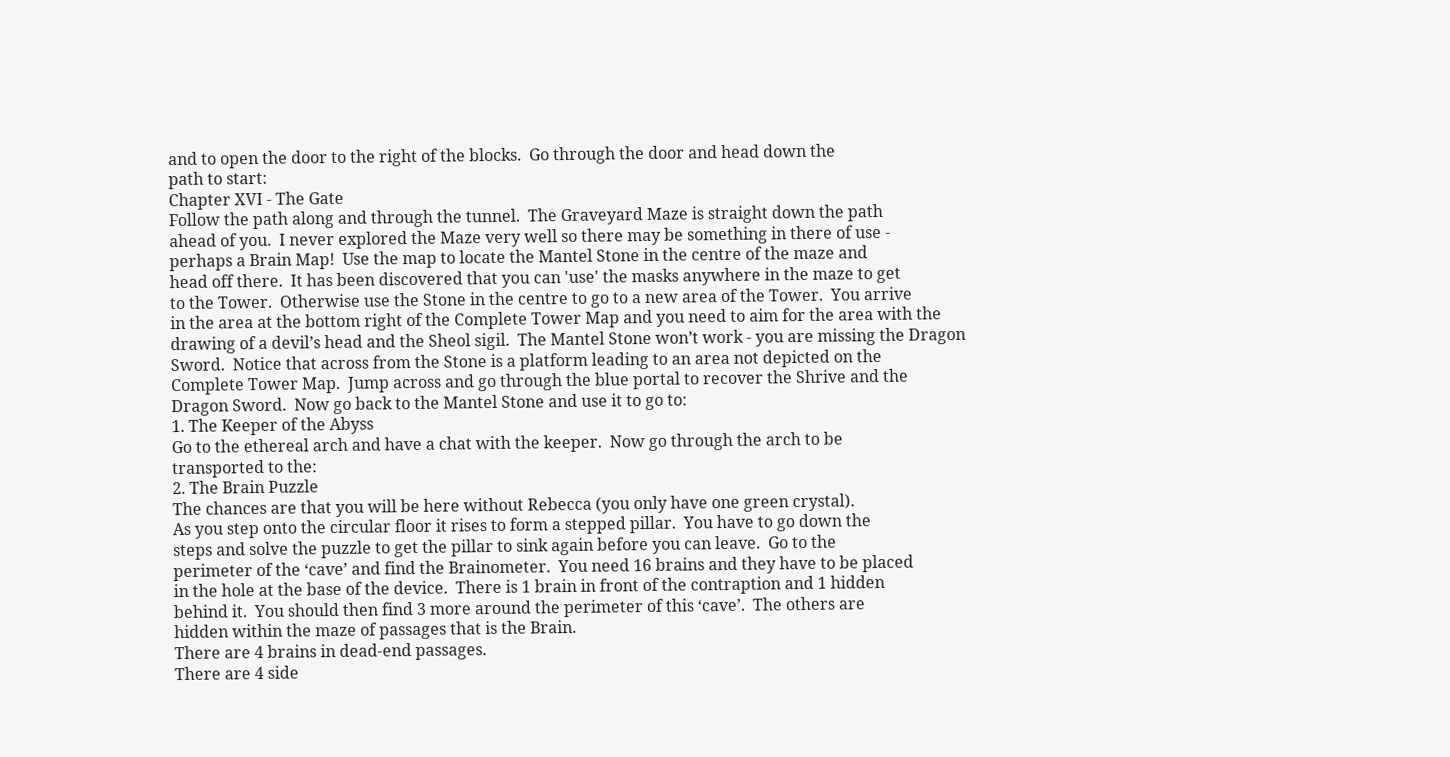and to open the door to the right of the blocks.  Go through the door and head down the
path to start:
Chapter XVI - The Gate
Follow the path along and through the tunnel.  The Graveyard Maze is straight down the path
ahead of you.  I never explored the Maze very well so there may be something in there of use -
perhaps a Brain Map!  Use the map to locate the Mantel Stone in the centre of the maze and
head off there.  It has been discovered that you can 'use' the masks anywhere in the maze to get
to the Tower.  Otherwise use the Stone in the centre to go to a new area of the Tower.  You arrive
in the area at the bottom right of the Complete Tower Map and you need to aim for the area with the
drawing of a devil’s head and the Sheol sigil.  The Mantel Stone won’t work - you are missing the Dragon
Sword.  Notice that across from the Stone is a platform leading to an area not depicted on the
Complete Tower Map.  Jump across and go through the blue portal to recover the Shrive and the
Dragon Sword.  Now go back to the Mantel Stone and use it to go to:
1. The Keeper of the Abyss
Go to the ethereal arch and have a chat with the keeper.  Now go through the arch to be
transported to the:
2. The Brain Puzzle
The chances are that you will be here without Rebecca (you only have one green crystal).
As you step onto the circular floor it rises to form a stepped pillar.  You have to go down the
steps and solve the puzzle to get the pillar to sink again before you can leave.  Go to the
perimeter of the ‘cave’ and find the Brainometer.  You need 16 brains and they have to be placed
in the hole at the base of the device.  There is 1 brain in front of the contraption and 1 hidden
behind it.  You should then find 3 more around the perimeter of this ‘cave’.  The others are
hidden within the maze of passages that is the Brain.
There are 4 brains in dead-end passages.
There are 4 side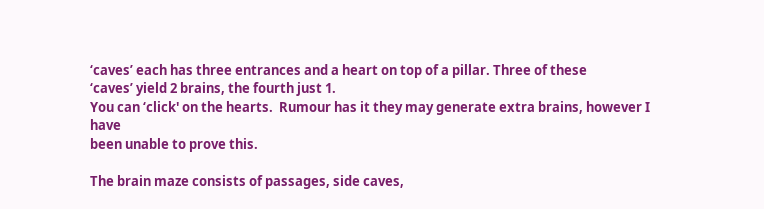‘caves’ each has three entrances and a heart on top of a pillar. Three of these
‘caves’ yield 2 brains, the fourth just 1.
You can ‘click' on the hearts.  Rumour has it they may generate extra brains, however I have
been unable to prove this.

The brain maze consists of passages, side caves,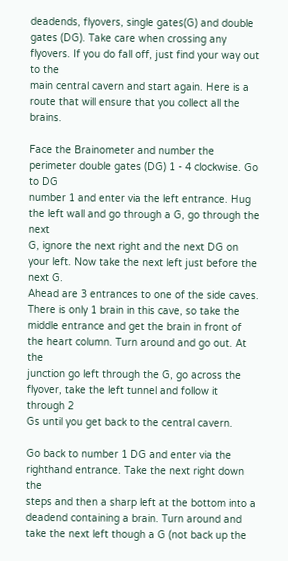deadends, flyovers, single gates(G) and double
gates (DG). Take care when crossing any flyovers. If you do fall off, just find your way out to the
main central cavern and start again. Here is a route that will ensure that you collect all the brains.

Face the Brainometer and number the perimeter double gates (DG) 1 - 4 clockwise. Go to DG
number 1 and enter via the left entrance. Hug the left wall and go through a G, go through the next
G, ignore the next right and the next DG on your left. Now take the next left just before the next G.
Ahead are 3 entrances to one of the side caves. There is only 1 brain in this cave, so take the
middle entrance and get the brain in front of the heart column. Turn around and go out. At the
junction go left through the G, go across the flyover, take the left tunnel and follow it through 2
Gs until you get back to the central cavern.

Go back to number 1 DG and enter via the righthand entrance. Take the next right down the
steps and then a sharp left at the bottom into a deadend containing a brain. Turn around and
take the next left though a G (not back up the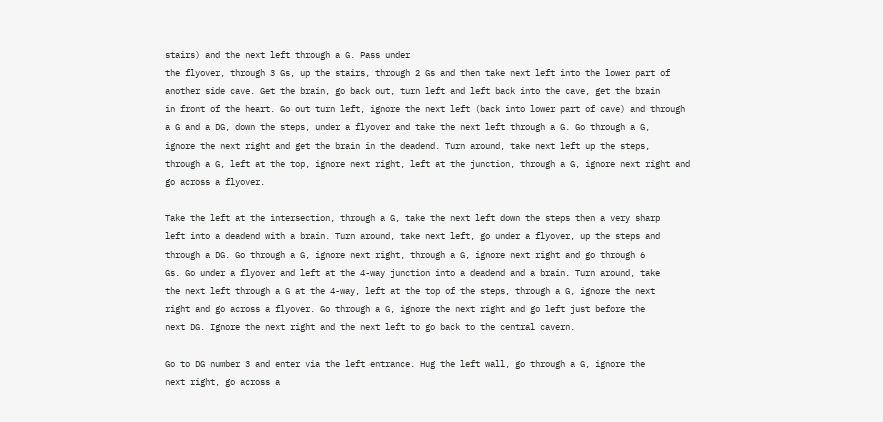stairs) and the next left through a G. Pass under
the flyover, through 3 Gs, up the stairs, through 2 Gs and then take next left into the lower part of
another side cave. Get the brain, go back out, turn left and left back into the cave, get the brain
in front of the heart. Go out turn left, ignore the next left (back into lower part of cave) and through
a G and a DG, down the steps, under a flyover and take the next left through a G. Go through a G,
ignore the next right and get the brain in the deadend. Turn around, take next left up the steps,
through a G, left at the top, ignore next right, left at the junction, through a G, ignore next right and
go across a flyover.

Take the left at the intersection, through a G, take the next left down the steps then a very sharp
left into a deadend with a brain. Turn around, take next left, go under a flyover, up the steps and
through a DG. Go through a G, ignore next right, through a G, ignore next right and go through 6
Gs. Go under a flyover and left at the 4-way junction into a deadend and a brain. Turn around, take
the next left through a G at the 4-way, left at the top of the steps, through a G, ignore the next
right and go across a flyover. Go through a G, ignore the next right and go left just before the
next DG. Ignore the next right and the next left to go back to the central cavern.

Go to DG number 3 and enter via the left entrance. Hug the left wall, go through a G, ignore the
next right, go across a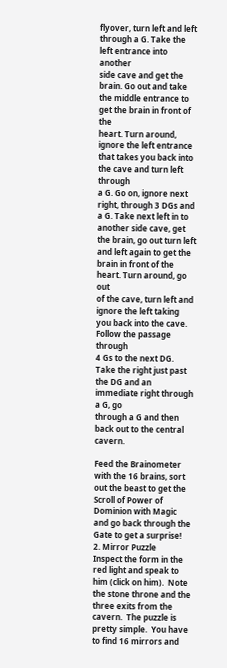flyover, turn left and left through a G. Take the left entrance into another
side cave and get the brain. Go out and take the middle entrance to get the brain in front of the
heart. Turn around, ignore the left entrance that takes you back into the cave and turn left through
a G. Go on, ignore next right, through 3 DGs and a G. Take next left in to another side cave, get
the brain, go out turn left and left again to get the brain in front of the heart. Turn around, go out
of the cave, turn left and ignore the left taking you back into the cave. Follow the passage through
4 Gs to the next DG. Take the right just past the DG and an immediate right through a G, go
through a G and then back out to the central cavern.

Feed the Brainometer with the 16 brains, sort out the beast to get the Scroll of Power of
Dominion with Magic and go back through the Gate to get a surprise!
2. Mirror Puzzle
Inspect the form in the red light and speak to him (click on him).  Note the stone throne and the
three exits from the cavern.  The puzzle is pretty simple.  You have to find 16 mirrors and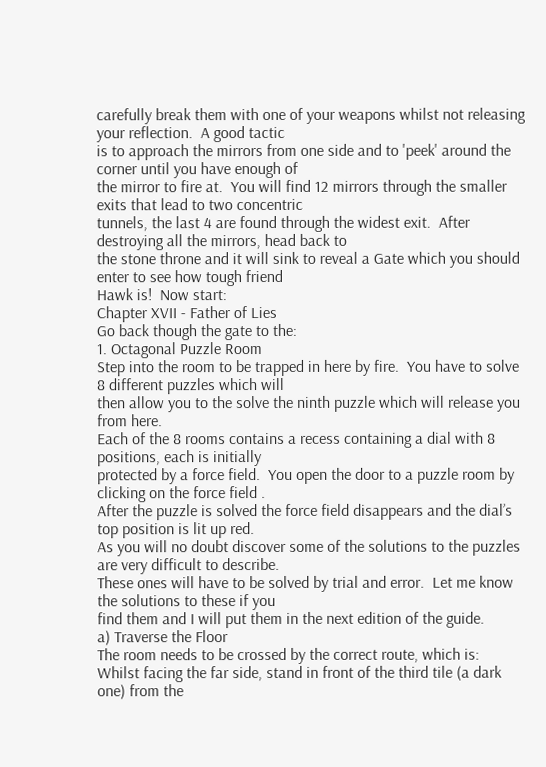carefully break them with one of your weapons whilst not releasing your reflection.  A good tactic
is to approach the mirrors from one side and to 'peek' around the corner until you have enough of
the mirror to fire at.  You will find 12 mirrors through the smaller exits that lead to two concentric
tunnels, the last 4 are found through the widest exit.  After destroying all the mirrors, head back to
the stone throne and it will sink to reveal a Gate which you should enter to see how tough friend
Hawk is!  Now start:
Chapter XVII - Father of Lies
Go back though the gate to the:
1. Octagonal Puzzle Room
Step into the room to be trapped in here by fire.  You have to solve 8 different puzzles which will
then allow you to the solve the ninth puzzle which will release you from here.
Each of the 8 rooms contains a recess containing a dial with 8 positions, each is initially
protected by a force field.  You open the door to a puzzle room by clicking on the force field .
After the puzzle is solved the force field disappears and the dial’s top position is lit up red.
As you will no doubt discover some of the solutions to the puzzles are very difficult to describe.
These ones will have to be solved by trial and error.  Let me know the solutions to these if you
find them and I will put them in the next edition of the guide.
a) Traverse the Floor
The room needs to be crossed by the correct route, which is:
Whilst facing the far side, stand in front of the third tile (a dark one) from the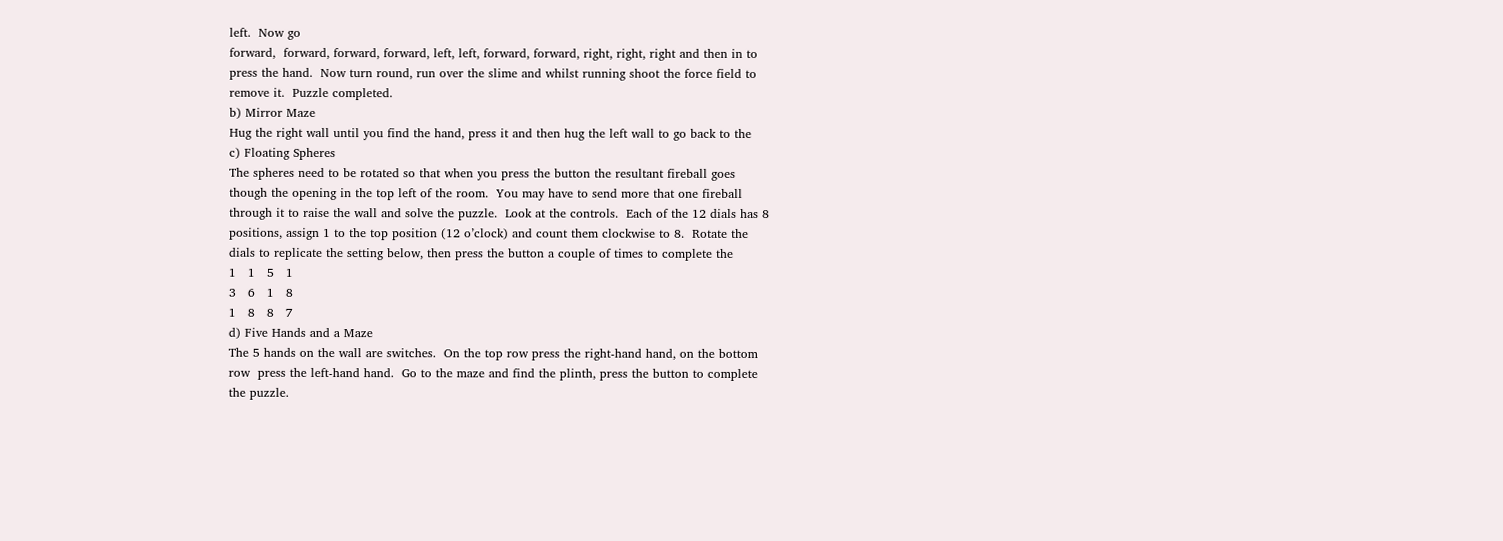left.  Now go
forward,  forward, forward, forward, left, left, forward, forward, right, right, right and then in to
press the hand.  Now turn round, run over the slime and whilst running shoot the force field to
remove it.  Puzzle completed.
b) Mirror Maze
Hug the right wall until you find the hand, press it and then hug the left wall to go back to the
c) Floating Spheres
The spheres need to be rotated so that when you press the button the resultant fireball goes
though the opening in the top left of the room.  You may have to send more that one fireball
through it to raise the wall and solve the puzzle.  Look at the controls.  Each of the 12 dials has 8
positions, assign 1 to the top position (12 o’clock) and count them clockwise to 8.  Rotate the
dials to replicate the setting below, then press the button a couple of times to complete the
1   1   5   1
3   6   1   8
1   8   8   7
d) Five Hands and a Maze
The 5 hands on the wall are switches.  On the top row press the right-hand hand, on the bottom
row  press the left-hand hand.  Go to the maze and find the plinth, press the button to complete
the puzzle.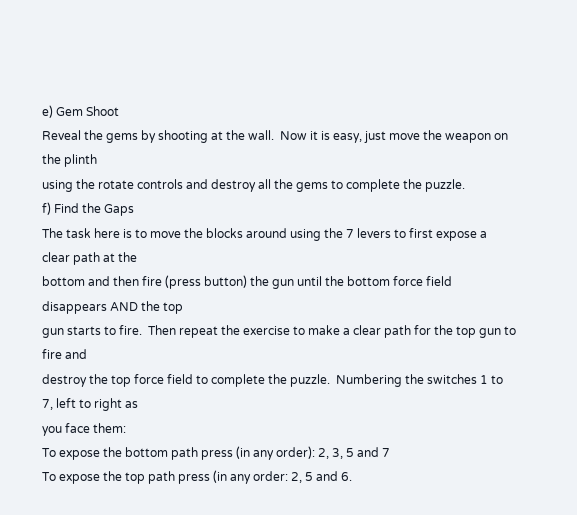e) Gem Shoot
Reveal the gems by shooting at the wall.  Now it is easy, just move the weapon on the plinth
using the rotate controls and destroy all the gems to complete the puzzle.
f) Find the Gaps
The task here is to move the blocks around using the 7 levers to first expose a clear path at the
bottom and then fire (press button) the gun until the bottom force field disappears AND the top
gun starts to fire.  Then repeat the exercise to make a clear path for the top gun to fire and
destroy the top force field to complete the puzzle.  Numbering the switches 1 to 7, left to right as
you face them:
To expose the bottom path press (in any order): 2, 3, 5 and 7
To expose the top path press (in any order: 2, 5 and 6.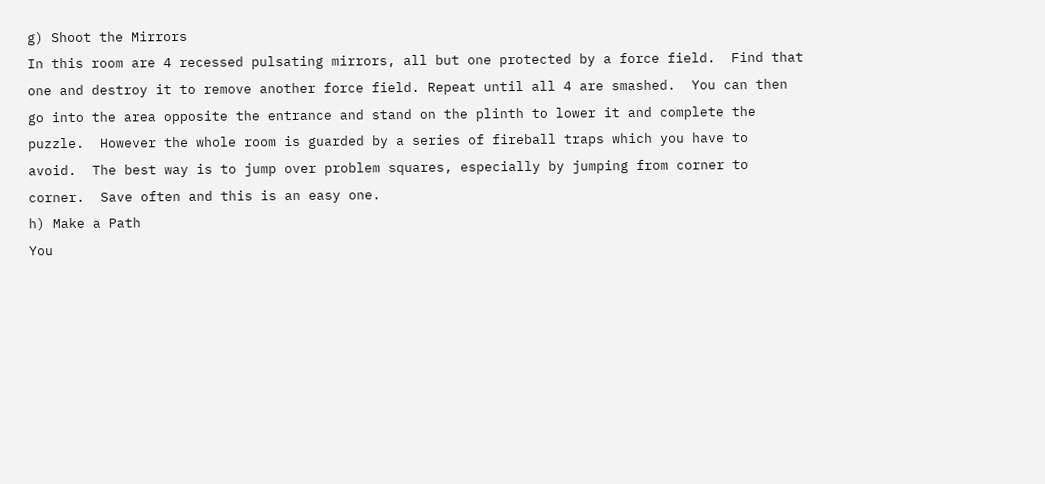g) Shoot the Mirrors
In this room are 4 recessed pulsating mirrors, all but one protected by a force field.  Find that
one and destroy it to remove another force field. Repeat until all 4 are smashed.  You can then
go into the area opposite the entrance and stand on the plinth to lower it and complete the
puzzle.  However the whole room is guarded by a series of fireball traps which you have to
avoid.  The best way is to jump over problem squares, especially by jumping from corner to
corner.  Save often and this is an easy one.
h) Make a Path
You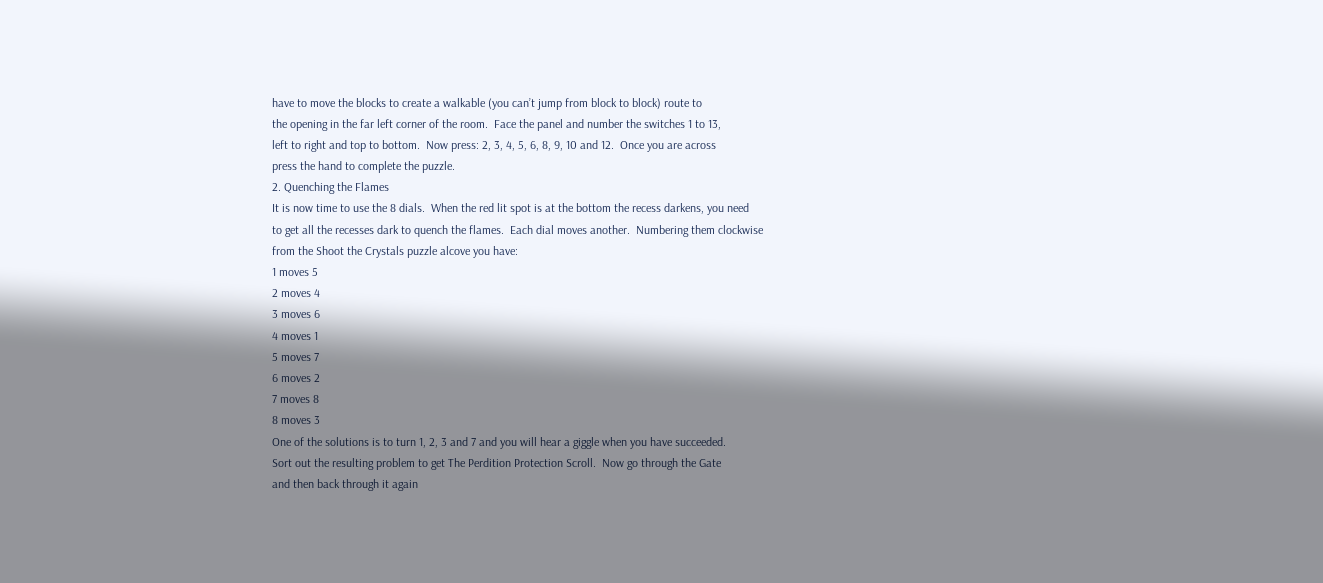have to move the blocks to create a walkable (you can’t jump from block to block) route to
the opening in the far left corner of the room.  Face the panel and number the switches 1 to 13,
left to right and top to bottom.  Now press: 2, 3, 4, 5, 6, 8, 9, 10 and 12.  Once you are across
press the hand to complete the puzzle.
2. Quenching the Flames
It is now time to use the 8 dials.  When the red lit spot is at the bottom the recess darkens, you need
to get all the recesses dark to quench the flames.  Each dial moves another.  Numbering them clockwise
from the Shoot the Crystals puzzle alcove you have:
1 moves 5
2 moves 4
3 moves 6
4 moves 1
5 moves 7
6 moves 2
7 moves 8
8 moves 3
One of the solutions is to turn 1, 2, 3 and 7 and you will hear a giggle when you have succeeded.
Sort out the resulting problem to get The Perdition Protection Scroll.  Now go through the Gate
and then back through it again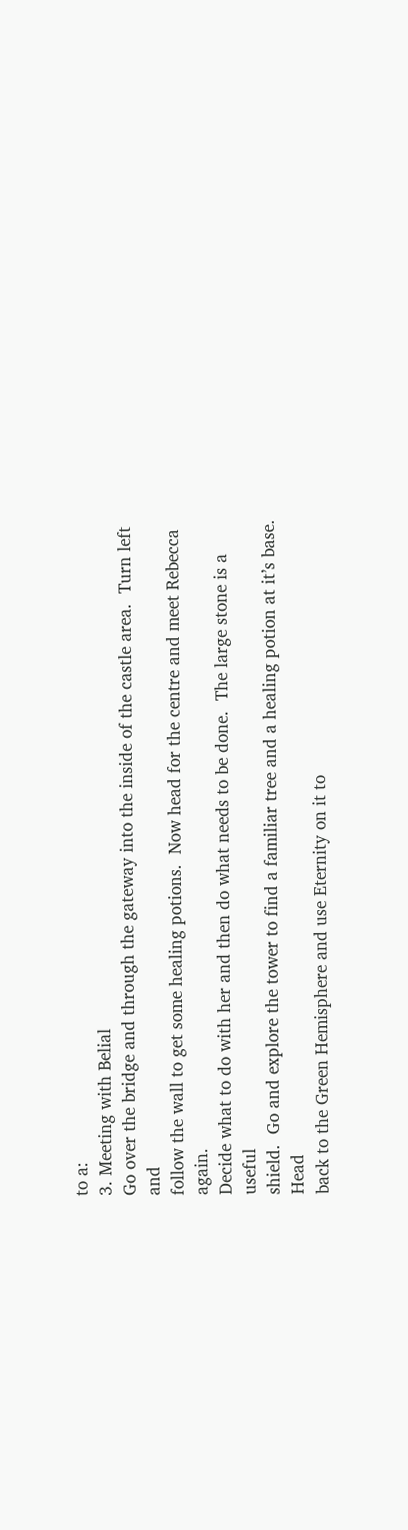to a:
3. Meeting with Belial
Go over the bridge and through the gateway into the inside of the castle area.  Turn left and
follow the wall to get some healing potions.  Now head for the centre and meet Rebecca again.
Decide what to do with her and then do what needs to be done.  The large stone is a useful
shield.  Go and explore the tower to find a familiar tree and a healing potion at it’s base.  Head
back to the Green Hemisphere and use Eternity on it to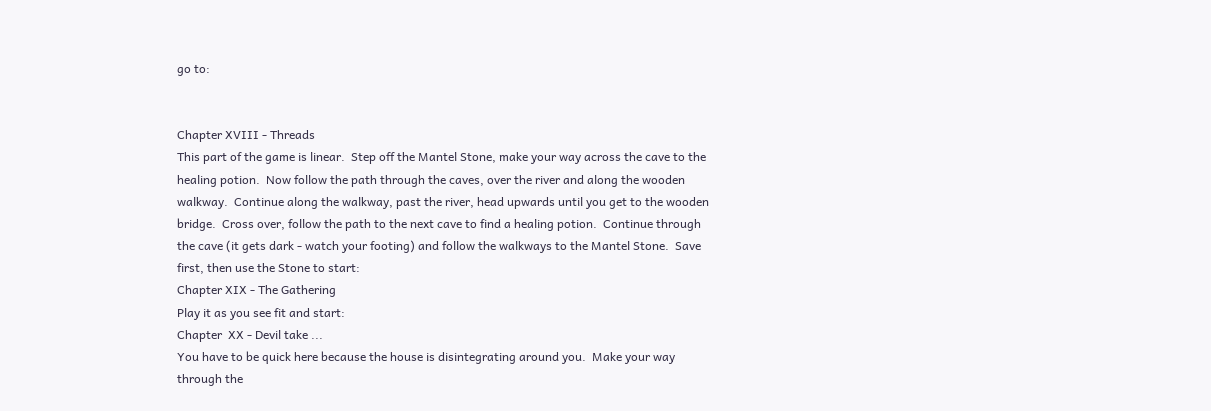go to:


Chapter XVIII - Threads
This part of the game is linear.  Step off the Mantel Stone, make your way across the cave to the
healing potion.  Now follow the path through the caves, over the river and along the wooden
walkway.  Continue along the walkway, past the river, head upwards until you get to the wooden
bridge.  Cross over, follow the path to the next cave to find a healing potion.  Continue through
the cave (it gets dark - watch your footing) and follow the walkways to the Mantel Stone.  Save
first, then use the Stone to start:
Chapter XIX - The Gathering
Play it as you see fit and start:
Chapter  XX - Devil take ...
You have to be quick here because the house is disintegrating around you.  Make your way
through the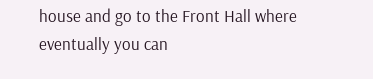house and go to the Front Hall where eventually you can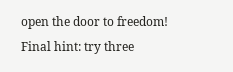open the door to freedom!
Final hint: try three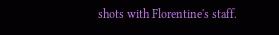shots with Florentine's staff.